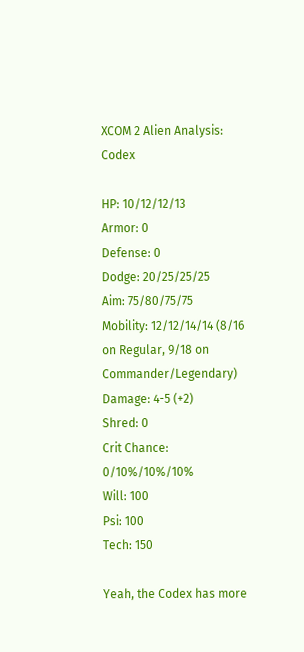XCOM 2 Alien Analysis: Codex

HP: 10/12/12/13
Armor: 0
Defense: 0
Dodge: 20/25/25/25
Aim: 75/80/75/75
Mobility: 12/12/14/14 (8/16 on Regular, 9/18 on Commander/Legendary)
Damage: 4-5 (+2)
Shred: 0
Crit Chance: 0/10%/10%/10%
Will: 100
Psi: 100
Tech: 150

Yeah, the Codex has more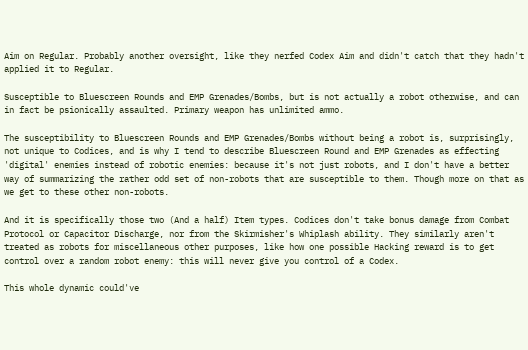Aim on Regular. Probably another oversight, like they nerfed Codex Aim and didn't catch that they hadn't applied it to Regular.

Susceptible to Bluescreen Rounds and EMP Grenades/Bombs, but is not actually a robot otherwise, and can in fact be psionically assaulted. Primary weapon has unlimited ammo.

The susceptibility to Bluescreen Rounds and EMP Grenades/Bombs without being a robot is, surprisingly, not unique to Codices, and is why I tend to describe Bluescreen Round and EMP Grenades as effecting 'digital' enemies instead of robotic enemies: because it's not just robots, and I don't have a better way of summarizing the rather odd set of non-robots that are susceptible to them. Though more on that as we get to these other non-robots.

And it is specifically those two (And a half) Item types. Codices don't take bonus damage from Combat Protocol or Capacitor Discharge, nor from the Skirmisher's Whiplash ability. They similarly aren't treated as robots for miscellaneous other purposes, like how one possible Hacking reward is to get control over a random robot enemy: this will never give you control of a Codex.

This whole dynamic could've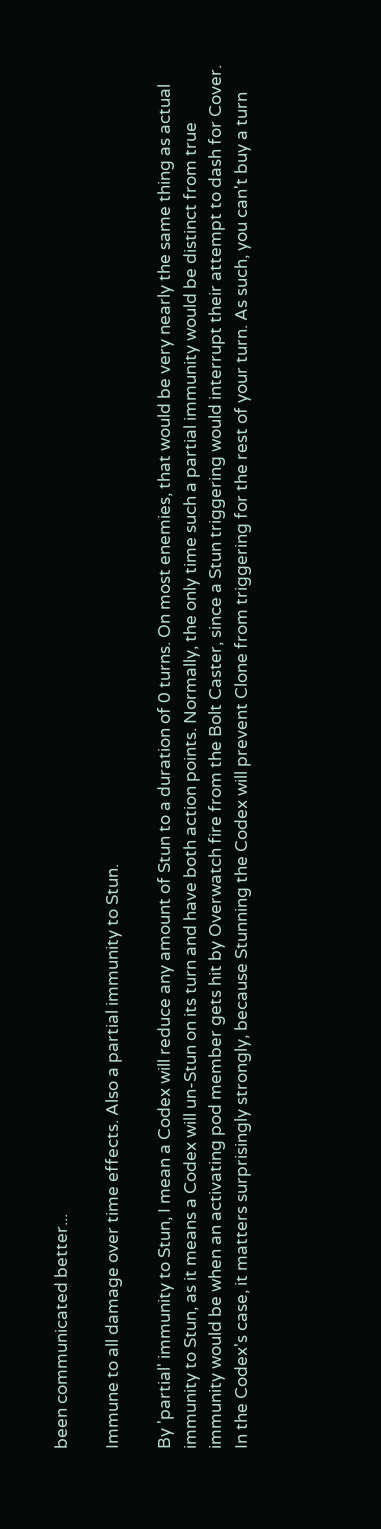been communicated better...

Immune to all damage over time effects. Also a partial immunity to Stun.

By 'partial' immunity to Stun, I mean a Codex will reduce any amount of Stun to a duration of 0 turns. On most enemies, that would be very nearly the same thing as actual immunity to Stun, as it means a Codex will un-Stun on its turn and have both action points. Normally, the only time such a partial immunity would be distinct from true immunity would be when an activating pod member gets hit by Overwatch fire from the Bolt Caster, since a Stun triggering would interrupt their attempt to dash for Cover. In the Codex's case, it matters surprisingly strongly, because Stunning the Codex will prevent Clone from triggering for the rest of your turn. As such, you can't buy a turn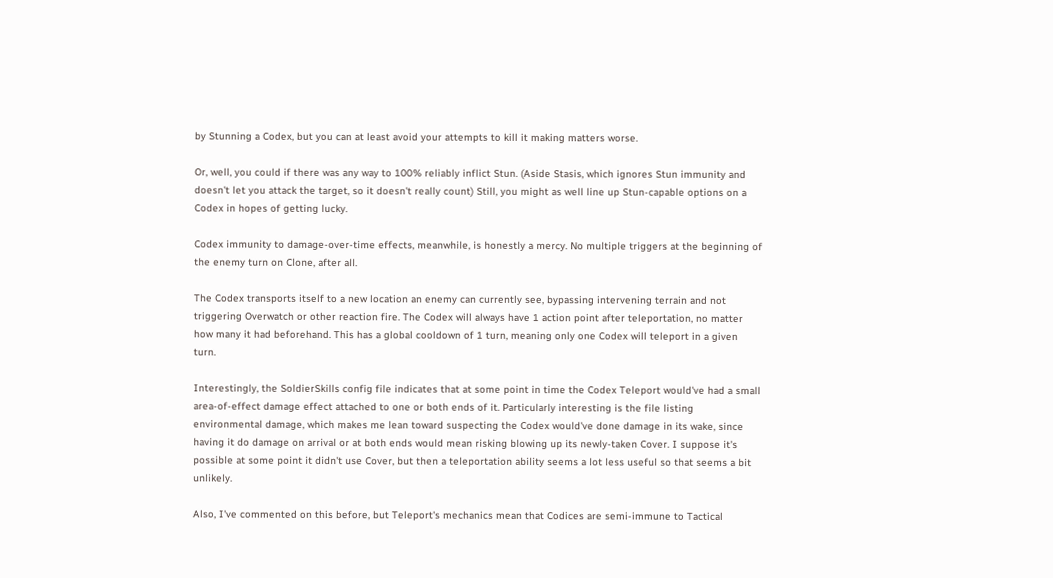by Stunning a Codex, but you can at least avoid your attempts to kill it making matters worse.

Or, well, you could if there was any way to 100% reliably inflict Stun. (Aside Stasis, which ignores Stun immunity and doesn't let you attack the target, so it doesn't really count) Still, you might as well line up Stun-capable options on a Codex in hopes of getting lucky.

Codex immunity to damage-over-time effects, meanwhile, is honestly a mercy. No multiple triggers at the beginning of the enemy turn on Clone, after all.

The Codex transports itself to a new location an enemy can currently see, bypassing intervening terrain and not triggering Overwatch or other reaction fire. The Codex will always have 1 action point after teleportation, no matter how many it had beforehand. This has a global cooldown of 1 turn, meaning only one Codex will teleport in a given turn.

Interestingly, the SoldierSkills config file indicates that at some point in time the Codex Teleport would've had a small area-of-effect damage effect attached to one or both ends of it. Particularly interesting is the file listing environmental damage, which makes me lean toward suspecting the Codex would've done damage in its wake, since having it do damage on arrival or at both ends would mean risking blowing up its newly-taken Cover. I suppose it's possible at some point it didn't use Cover, but then a teleportation ability seems a lot less useful so that seems a bit unlikely.

Also, I've commented on this before, but Teleport's mechanics mean that Codices are semi-immune to Tactical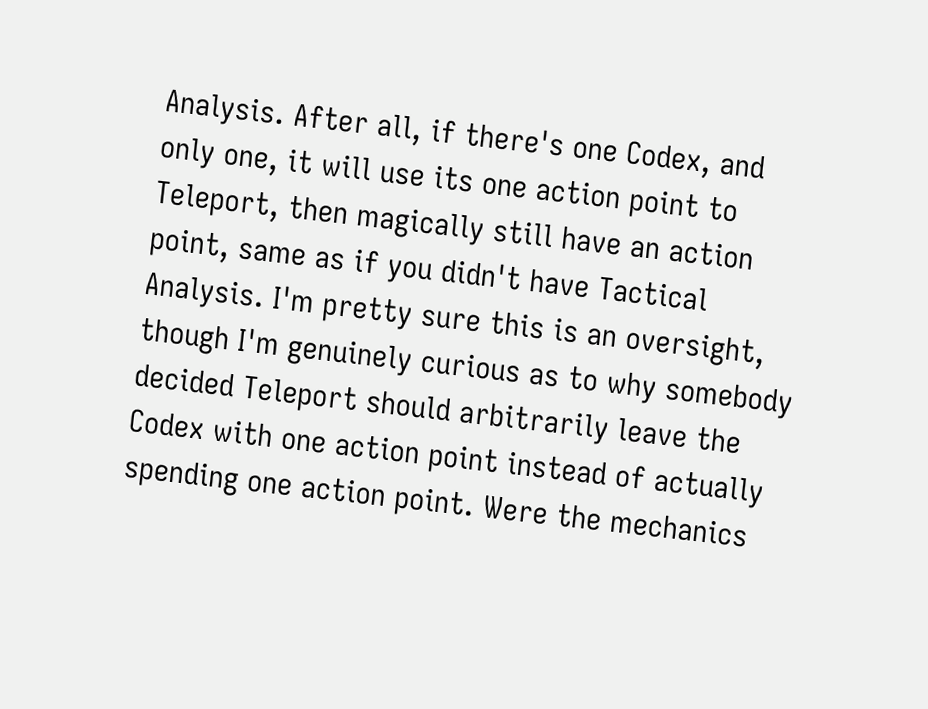Analysis. After all, if there's one Codex, and only one, it will use its one action point to Teleport, then magically still have an action point, same as if you didn't have Tactical Analysis. I'm pretty sure this is an oversight, though I'm genuinely curious as to why somebody decided Teleport should arbitrarily leave the Codex with one action point instead of actually spending one action point. Were the mechanics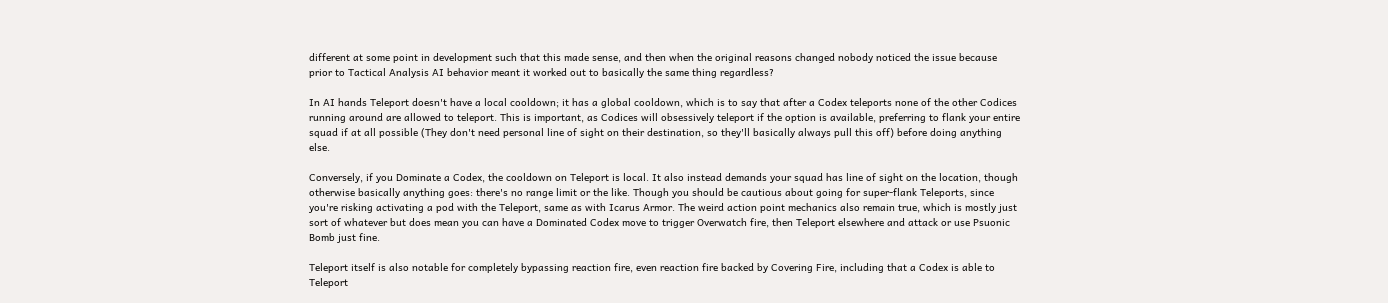different at some point in development such that this made sense, and then when the original reasons changed nobody noticed the issue because prior to Tactical Analysis AI behavior meant it worked out to basically the same thing regardless?

In AI hands Teleport doesn't have a local cooldown; it has a global cooldown, which is to say that after a Codex teleports none of the other Codices running around are allowed to teleport. This is important, as Codices will obsessively teleport if the option is available, preferring to flank your entire squad if at all possible (They don't need personal line of sight on their destination, so they'll basically always pull this off) before doing anything else.

Conversely, if you Dominate a Codex, the cooldown on Teleport is local. It also instead demands your squad has line of sight on the location, though otherwise basically anything goes: there's no range limit or the like. Though you should be cautious about going for super-flank Teleports, since you're risking activating a pod with the Teleport, same as with Icarus Armor. The weird action point mechanics also remain true, which is mostly just sort of whatever but does mean you can have a Dominated Codex move to trigger Overwatch fire, then Teleport elsewhere and attack or use Psuonic Bomb just fine.

Teleport itself is also notable for completely bypassing reaction fire, even reaction fire backed by Covering Fire, including that a Codex is able to Teleport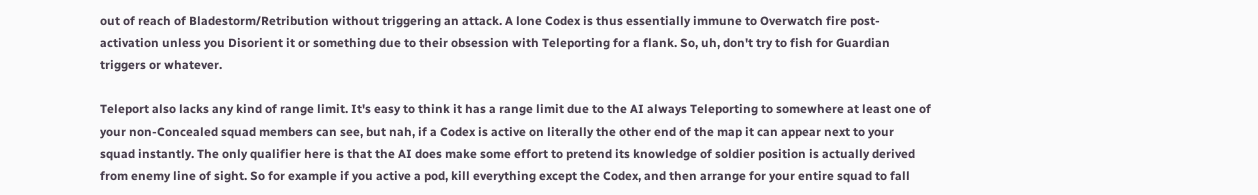out of reach of Bladestorm/Retribution without triggering an attack. A lone Codex is thus essentially immune to Overwatch fire post-activation unless you Disorient it or something due to their obsession with Teleporting for a flank. So, uh, don't try to fish for Guardian triggers or whatever.

Teleport also lacks any kind of range limit. It's easy to think it has a range limit due to the AI always Teleporting to somewhere at least one of your non-Concealed squad members can see, but nah, if a Codex is active on literally the other end of the map it can appear next to your squad instantly. The only qualifier here is that the AI does make some effort to pretend its knowledge of soldier position is actually derived from enemy line of sight. So for example if you active a pod, kill everything except the Codex, and then arrange for your entire squad to fall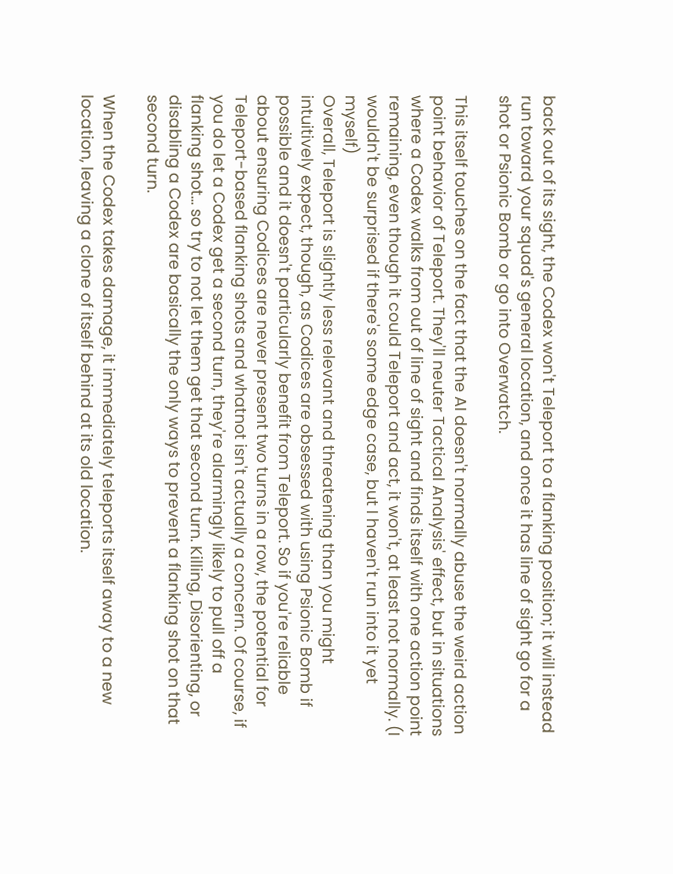back out of its sight, the Codex won't Teleport to a flanking position; it will instead run toward your squad's general location, and once it has line of sight go for a shot or Psionic Bomb or go into Overwatch.

This itself touches on the fact that the AI doesn't normally abuse the weird action point behavior of Teleport. They'll neuter Tactical Analysis' effect, but in situations where a Codex walks from out of line of sight and finds itself with one action point remaining, even though it could Teleport and act, it won't, at least not normally. (I wouldn't be surprised if there's some edge case, but I haven't run into it yet myself)
Overall, Teleport is slightly less relevant and threatening than you might intuitively expect, though, as Codices are obsessed with using Psionic Bomb if possible and it doesn't particularly benefit from Teleport. So if you're reliable about ensuring Codices are never present two turns in a row, the potential for Teleport-based flanking shots and whatnot isn't actually a concern. Of course, if you do let a Codex get a second turn, they're alarmingly likely to pull off a flanking shot... so try to not let them get that second turn. Killing, Disorienting, or disabling a Codex are basically the only ways to prevent a flanking shot on that second turn.

When the Codex takes damage, it immediately teleports itself away to a new location, leaving a clone of itself behind at its old location.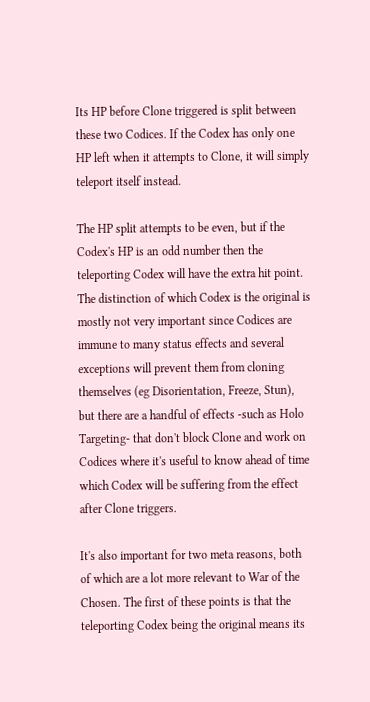Its HP before Clone triggered is split between these two Codices. If the Codex has only one HP left when it attempts to Clone, it will simply teleport itself instead.

The HP split attempts to be even, but if the Codex's HP is an odd number then the teleporting Codex will have the extra hit point. The distinction of which Codex is the original is mostly not very important since Codices are immune to many status effects and several exceptions will prevent them from cloning themselves (eg Disorientation, Freeze, Stun), but there are a handful of effects -such as Holo Targeting- that don't block Clone and work on Codices where it's useful to know ahead of time which Codex will be suffering from the effect after Clone triggers.

It's also important for two meta reasons, both of which are a lot more relevant to War of the Chosen. The first of these points is that the teleporting Codex being the original means its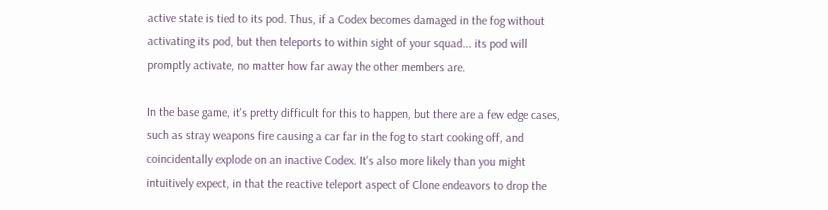active state is tied to its pod. Thus, if a Codex becomes damaged in the fog without activating its pod, but then teleports to within sight of your squad... its pod will promptly activate, no matter how far away the other members are.

In the base game, it's pretty difficult for this to happen, but there are a few edge cases, such as stray weapons fire causing a car far in the fog to start cooking off, and coincidentally explode on an inactive Codex. It's also more likely than you might intuitively expect, in that the reactive teleport aspect of Clone endeavors to drop the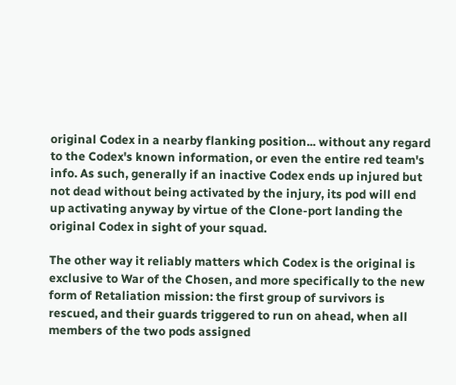original Codex in a nearby flanking position... without any regard to the Codex's known information, or even the entire red team's info. As such, generally if an inactive Codex ends up injured but not dead without being activated by the injury, its pod will end up activating anyway by virtue of the Clone-port landing the original Codex in sight of your squad.

The other way it reliably matters which Codex is the original is exclusive to War of the Chosen, and more specifically to the new form of Retaliation mission: the first group of survivors is rescued, and their guards triggered to run on ahead, when all members of the two pods assigned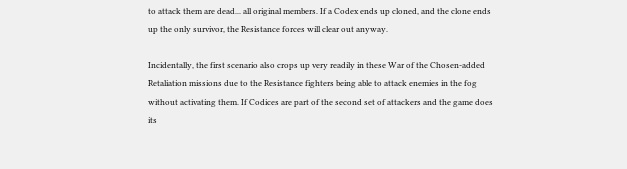to attack them are dead... all original members. If a Codex ends up cloned, and the clone ends up the only survivor, the Resistance forces will clear out anyway.

Incidentally, the first scenario also crops up very readily in these War of the Chosen-added Retaliation missions due to the Resistance fighters being able to attack enemies in the fog without activating them. If Codices are part of the second set of attackers and the game does its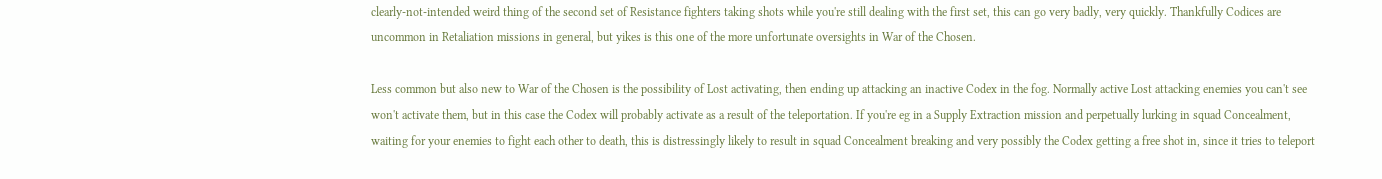clearly-not-intended weird thing of the second set of Resistance fighters taking shots while you're still dealing with the first set, this can go very badly, very quickly. Thankfully Codices are uncommon in Retaliation missions in general, but yikes is this one of the more unfortunate oversights in War of the Chosen.

Less common but also new to War of the Chosen is the possibility of Lost activating, then ending up attacking an inactive Codex in the fog. Normally active Lost attacking enemies you can't see won't activate them, but in this case the Codex will probably activate as a result of the teleportation. If you're eg in a Supply Extraction mission and perpetually lurking in squad Concealment, waiting for your enemies to fight each other to death, this is distressingly likely to result in squad Concealment breaking and very possibly the Codex getting a free shot in, since it tries to teleport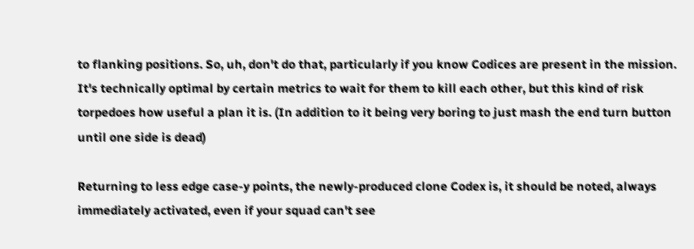to flanking positions. So, uh, don't do that, particularly if you know Codices are present in the mission. It's technically optimal by certain metrics to wait for them to kill each other, but this kind of risk torpedoes how useful a plan it is. (In addition to it being very boring to just mash the end turn button until one side is dead)

Returning to less edge case-y points, the newly-produced clone Codex is, it should be noted, always immediately activated, even if your squad can't see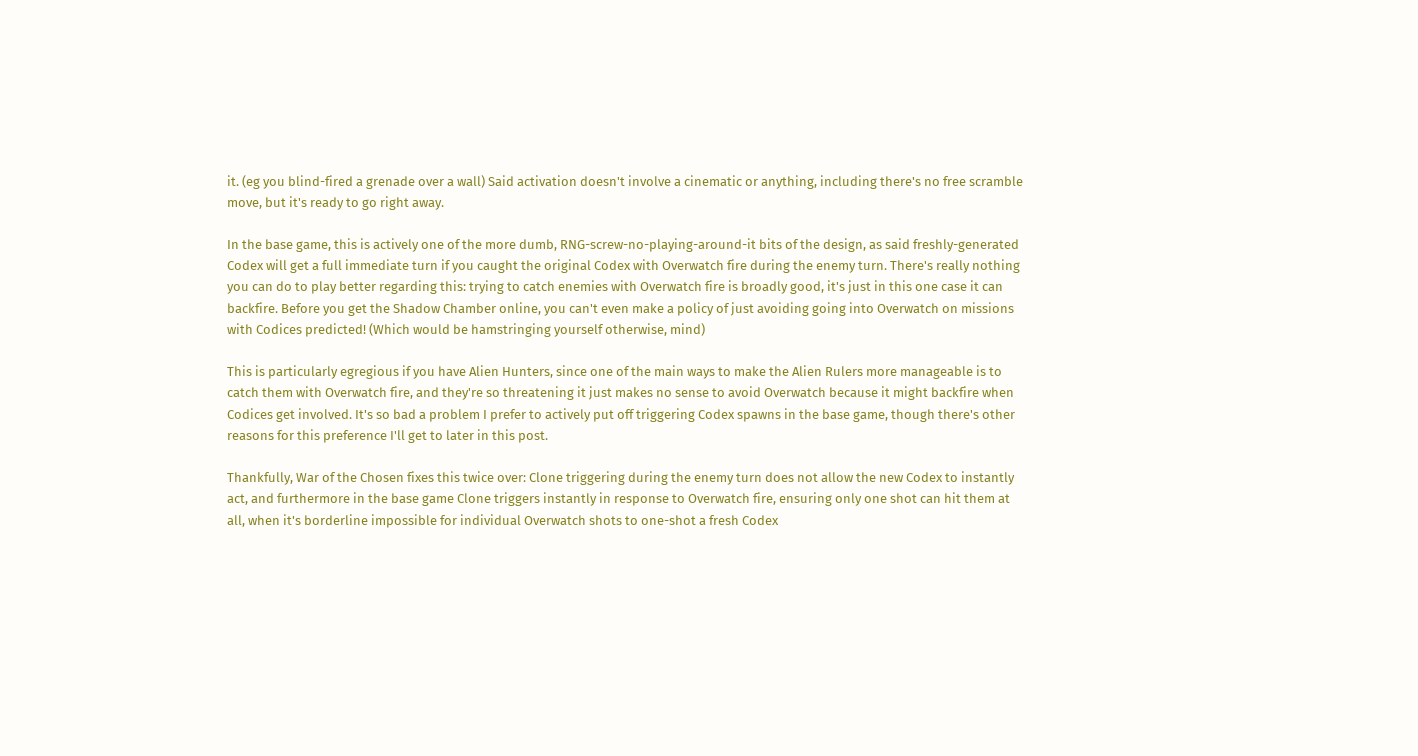it. (eg you blind-fired a grenade over a wall) Said activation doesn't involve a cinematic or anything, including there's no free scramble move, but it's ready to go right away.

In the base game, this is actively one of the more dumb, RNG-screw-no-playing-around-it bits of the design, as said freshly-generated Codex will get a full immediate turn if you caught the original Codex with Overwatch fire during the enemy turn. There's really nothing you can do to play better regarding this: trying to catch enemies with Overwatch fire is broadly good, it's just in this one case it can backfire. Before you get the Shadow Chamber online, you can't even make a policy of just avoiding going into Overwatch on missions with Codices predicted! (Which would be hamstringing yourself otherwise, mind)

This is particularly egregious if you have Alien Hunters, since one of the main ways to make the Alien Rulers more manageable is to catch them with Overwatch fire, and they're so threatening it just makes no sense to avoid Overwatch because it might backfire when Codices get involved. It's so bad a problem I prefer to actively put off triggering Codex spawns in the base game, though there's other reasons for this preference I'll get to later in this post.

Thankfully, War of the Chosen fixes this twice over: Clone triggering during the enemy turn does not allow the new Codex to instantly act, and furthermore in the base game Clone triggers instantly in response to Overwatch fire, ensuring only one shot can hit them at all, when it's borderline impossible for individual Overwatch shots to one-shot a fresh Codex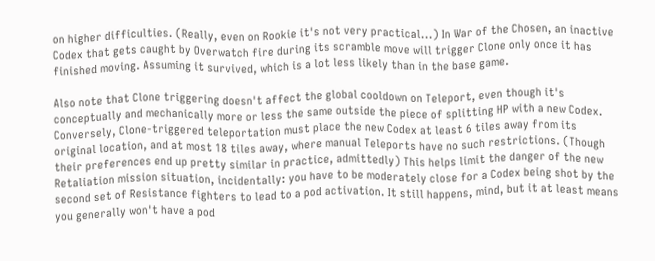on higher difficulties. (Really, even on Rookie it's not very practical...) In War of the Chosen, an inactive Codex that gets caught by Overwatch fire during its scramble move will trigger Clone only once it has finished moving. Assuming it survived, which is a lot less likely than in the base game.

Also note that Clone triggering doesn't affect the global cooldown on Teleport, even though it's conceptually and mechanically more or less the same outside the piece of splitting HP with a new Codex. Conversely, Clone-triggered teleportation must place the new Codex at least 6 tiles away from its original location, and at most 18 tiles away, where manual Teleports have no such restrictions. (Though their preferences end up pretty similar in practice, admittedly) This helps limit the danger of the new Retaliation mission situation, incidentally: you have to be moderately close for a Codex being shot by the second set of Resistance fighters to lead to a pod activation. It still happens, mind, but it at least means you generally won't have a pod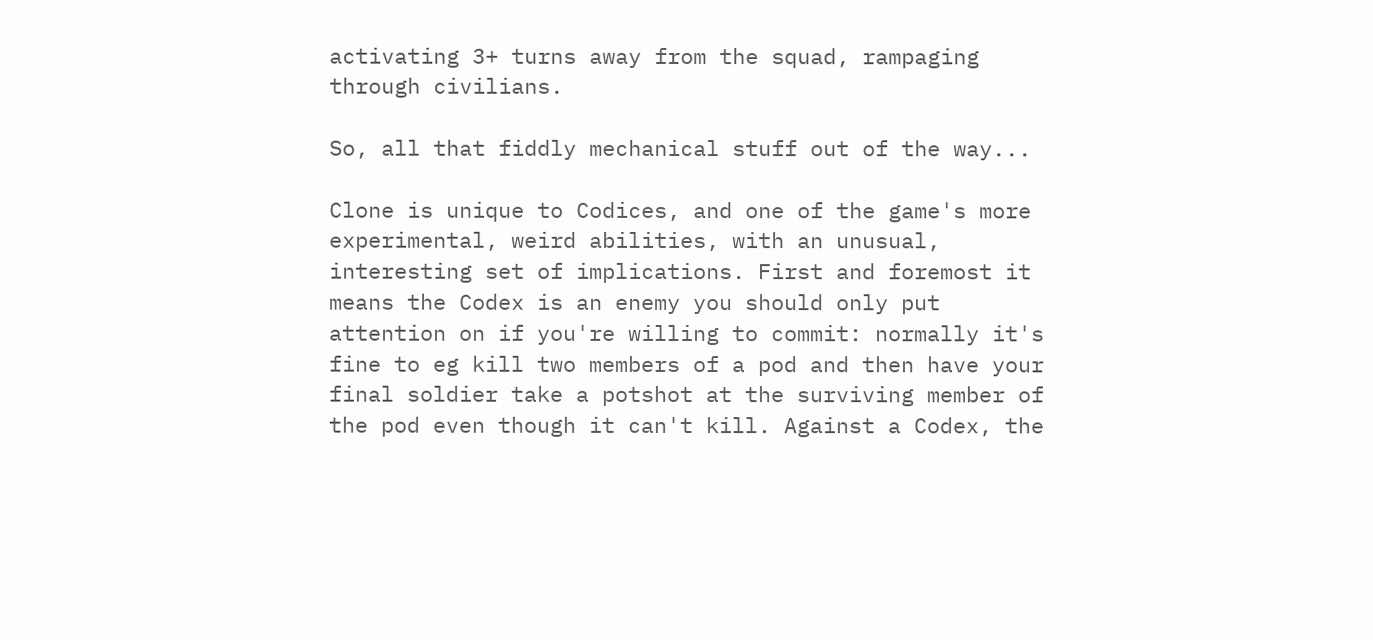activating 3+ turns away from the squad, rampaging through civilians.

So, all that fiddly mechanical stuff out of the way...

Clone is unique to Codices, and one of the game's more experimental, weird abilities, with an unusual, interesting set of implications. First and foremost it means the Codex is an enemy you should only put attention on if you're willing to commit: normally it's fine to eg kill two members of a pod and then have your final soldier take a potshot at the surviving member of the pod even though it can't kill. Against a Codex, the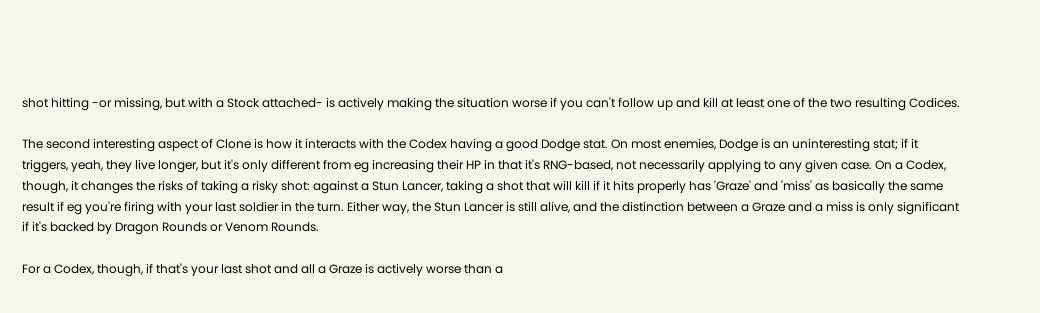shot hitting -or missing, but with a Stock attached- is actively making the situation worse if you can't follow up and kill at least one of the two resulting Codices.

The second interesting aspect of Clone is how it interacts with the Codex having a good Dodge stat. On most enemies, Dodge is an uninteresting stat; if it triggers, yeah, they live longer, but it's only different from eg increasing their HP in that it's RNG-based, not necessarily applying to any given case. On a Codex, though, it changes the risks of taking a risky shot: against a Stun Lancer, taking a shot that will kill if it hits properly has 'Graze' and 'miss' as basically the same result if eg you're firing with your last soldier in the turn. Either way, the Stun Lancer is still alive, and the distinction between a Graze and a miss is only significant if it's backed by Dragon Rounds or Venom Rounds.

For a Codex, though, if that's your last shot and all a Graze is actively worse than a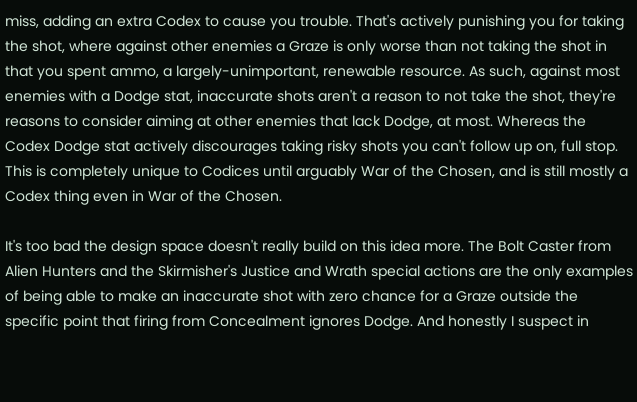miss, adding an extra Codex to cause you trouble. That's actively punishing you for taking the shot, where against other enemies a Graze is only worse than not taking the shot in that you spent ammo, a largely-unimportant, renewable resource. As such, against most enemies with a Dodge stat, inaccurate shots aren't a reason to not take the shot, they're reasons to consider aiming at other enemies that lack Dodge, at most. Whereas the Codex Dodge stat actively discourages taking risky shots you can't follow up on, full stop. This is completely unique to Codices until arguably War of the Chosen, and is still mostly a Codex thing even in War of the Chosen.

It's too bad the design space doesn't really build on this idea more. The Bolt Caster from Alien Hunters and the Skirmisher's Justice and Wrath special actions are the only examples of being able to make an inaccurate shot with zero chance for a Graze outside the specific point that firing from Concealment ignores Dodge. And honestly I suspect in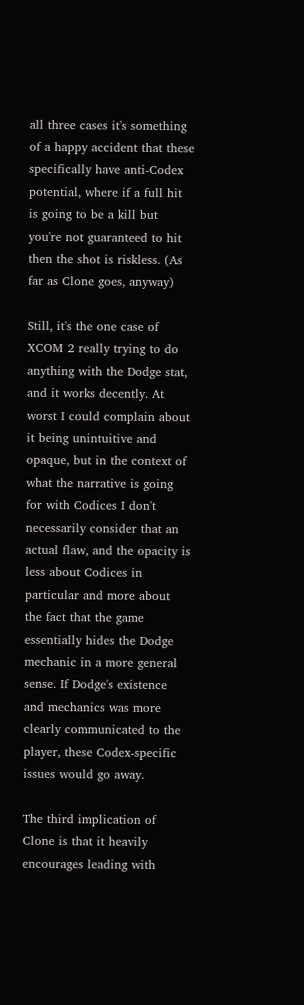all three cases it's something of a happy accident that these specifically have anti-Codex potential, where if a full hit is going to be a kill but you're not guaranteed to hit then the shot is riskless. (As far as Clone goes, anyway)

Still, it's the one case of XCOM 2 really trying to do anything with the Dodge stat, and it works decently. At worst I could complain about it being unintuitive and opaque, but in the context of what the narrative is going for with Codices I don't necessarily consider that an actual flaw, and the opacity is less about Codices in particular and more about the fact that the game essentially hides the Dodge mechanic in a more general sense. If Dodge's existence and mechanics was more clearly communicated to the player, these Codex-specific issues would go away.

The third implication of Clone is that it heavily encourages leading with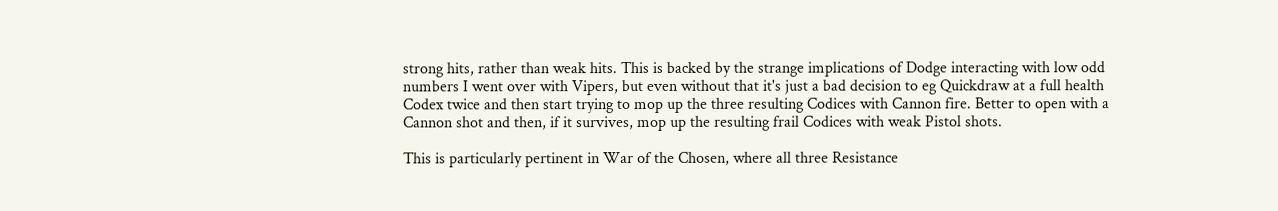strong hits, rather than weak hits. This is backed by the strange implications of Dodge interacting with low odd numbers I went over with Vipers, but even without that it's just a bad decision to eg Quickdraw at a full health Codex twice and then start trying to mop up the three resulting Codices with Cannon fire. Better to open with a Cannon shot and then, if it survives, mop up the resulting frail Codices with weak Pistol shots.

This is particularly pertinent in War of the Chosen, where all three Resistance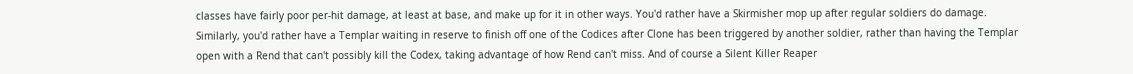classes have fairly poor per-hit damage, at least at base, and make up for it in other ways. You'd rather have a Skirmisher mop up after regular soldiers do damage. Similarly, you'd rather have a Templar waiting in reserve to finish off one of the Codices after Clone has been triggered by another soldier, rather than having the Templar open with a Rend that can't possibly kill the Codex, taking advantage of how Rend can't miss. And of course a Silent Killer Reaper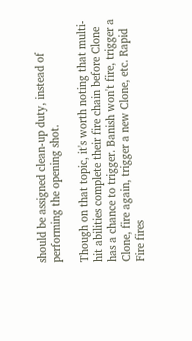should be assigned clean-up duty, instead of performing the opening shot.

Though on that topic, it's worth noting that multi-hit abilities complete their fire chain before Clone has a chance to trigger. Banish won't fire, trigger a Clone, fire again, trigger a new Clone, etc. Rapid Fire fires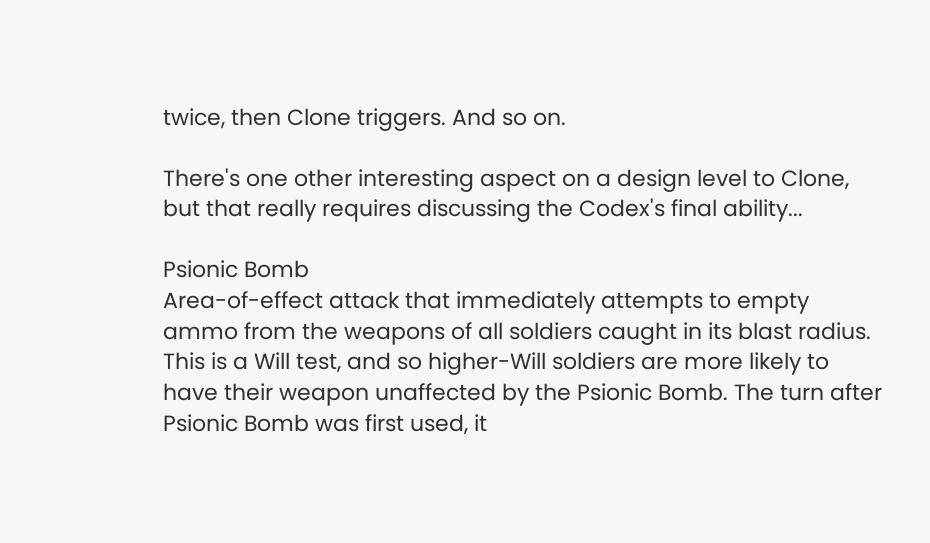twice, then Clone triggers. And so on.

There's one other interesting aspect on a design level to Clone, but that really requires discussing the Codex's final ability...

Psionic Bomb
Area-of-effect attack that immediately attempts to empty ammo from the weapons of all soldiers caught in its blast radius. This is a Will test, and so higher-Will soldiers are more likely to have their weapon unaffected by the Psionic Bomb. The turn after Psionic Bomb was first used, it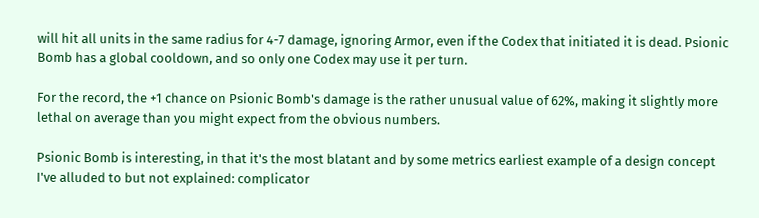will hit all units in the same radius for 4-7 damage, ignoring Armor, even if the Codex that initiated it is dead. Psionic Bomb has a global cooldown, and so only one Codex may use it per turn.

For the record, the +1 chance on Psionic Bomb's damage is the rather unusual value of 62%, making it slightly more lethal on average than you might expect from the obvious numbers.

Psionic Bomb is interesting, in that it's the most blatant and by some metrics earliest example of a design concept I've alluded to but not explained: complicator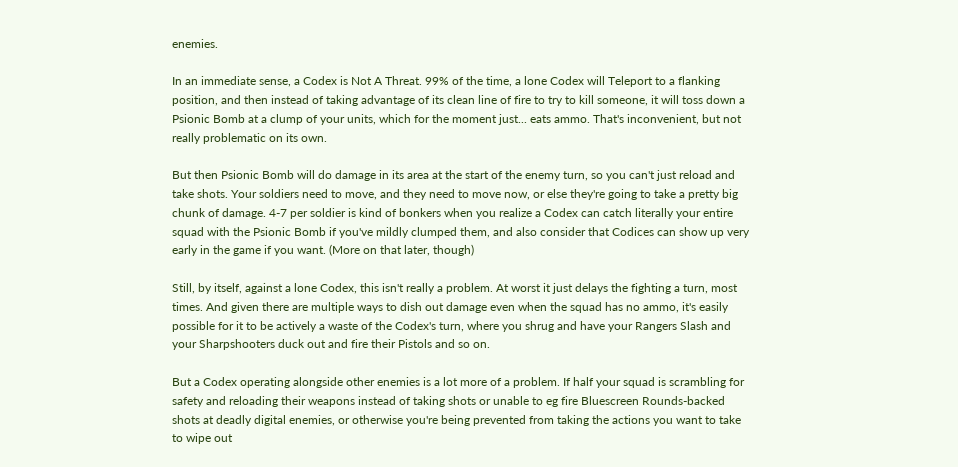enemies.

In an immediate sense, a Codex is Not A Threat. 99% of the time, a lone Codex will Teleport to a flanking position, and then instead of taking advantage of its clean line of fire to try to kill someone, it will toss down a Psionic Bomb at a clump of your units, which for the moment just... eats ammo. That's inconvenient, but not really problematic on its own.

But then Psionic Bomb will do damage in its area at the start of the enemy turn, so you can't just reload and take shots. Your soldiers need to move, and they need to move now, or else they're going to take a pretty big chunk of damage. 4-7 per soldier is kind of bonkers when you realize a Codex can catch literally your entire squad with the Psionic Bomb if you've mildly clumped them, and also consider that Codices can show up very early in the game if you want. (More on that later, though)

Still, by itself, against a lone Codex, this isn't really a problem. At worst it just delays the fighting a turn, most times. And given there are multiple ways to dish out damage even when the squad has no ammo, it's easily possible for it to be actively a waste of the Codex's turn, where you shrug and have your Rangers Slash and your Sharpshooters duck out and fire their Pistols and so on.

But a Codex operating alongside other enemies is a lot more of a problem. If half your squad is scrambling for safety and reloading their weapons instead of taking shots or unable to eg fire Bluescreen Rounds-backed shots at deadly digital enemies, or otherwise you're being prevented from taking the actions you want to take to wipe out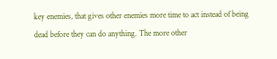key enemies, that gives other enemies more time to act instead of being dead before they can do anything. The more other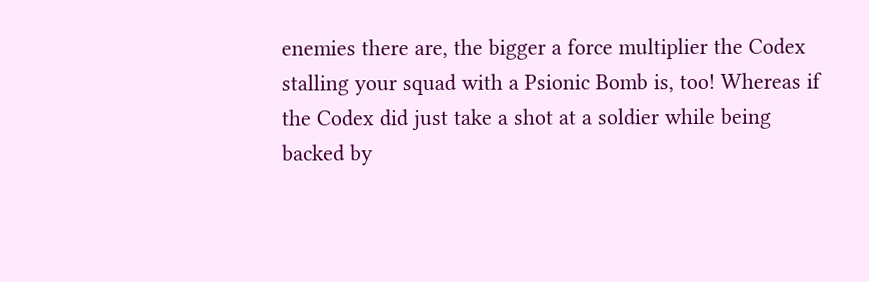enemies there are, the bigger a force multiplier the Codex stalling your squad with a Psionic Bomb is, too! Whereas if the Codex did just take a shot at a soldier while being backed by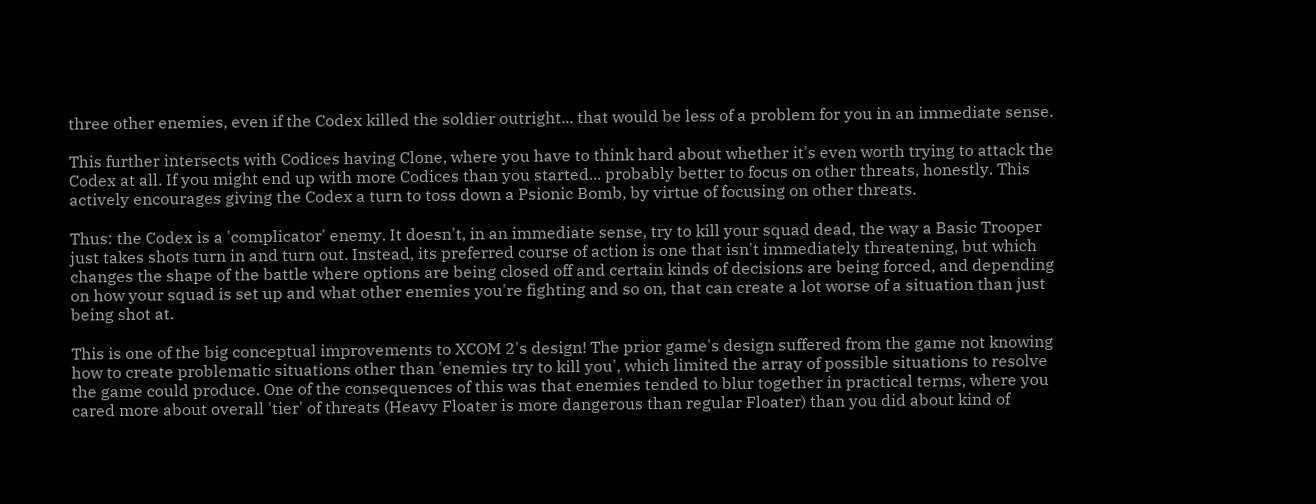three other enemies, even if the Codex killed the soldier outright... that would be less of a problem for you in an immediate sense.

This further intersects with Codices having Clone, where you have to think hard about whether it's even worth trying to attack the Codex at all. If you might end up with more Codices than you started... probably better to focus on other threats, honestly. This actively encourages giving the Codex a turn to toss down a Psionic Bomb, by virtue of focusing on other threats.

Thus: the Codex is a 'complicator' enemy. It doesn't, in an immediate sense, try to kill your squad dead, the way a Basic Trooper just takes shots turn in and turn out. Instead, its preferred course of action is one that isn't immediately threatening, but which changes the shape of the battle where options are being closed off and certain kinds of decisions are being forced, and depending on how your squad is set up and what other enemies you're fighting and so on, that can create a lot worse of a situation than just being shot at.

This is one of the big conceptual improvements to XCOM 2's design! The prior game's design suffered from the game not knowing how to create problematic situations other than 'enemies try to kill you', which limited the array of possible situations to resolve the game could produce. One of the consequences of this was that enemies tended to blur together in practical terms, where you cared more about overall 'tier' of threats (Heavy Floater is more dangerous than regular Floater) than you did about kind of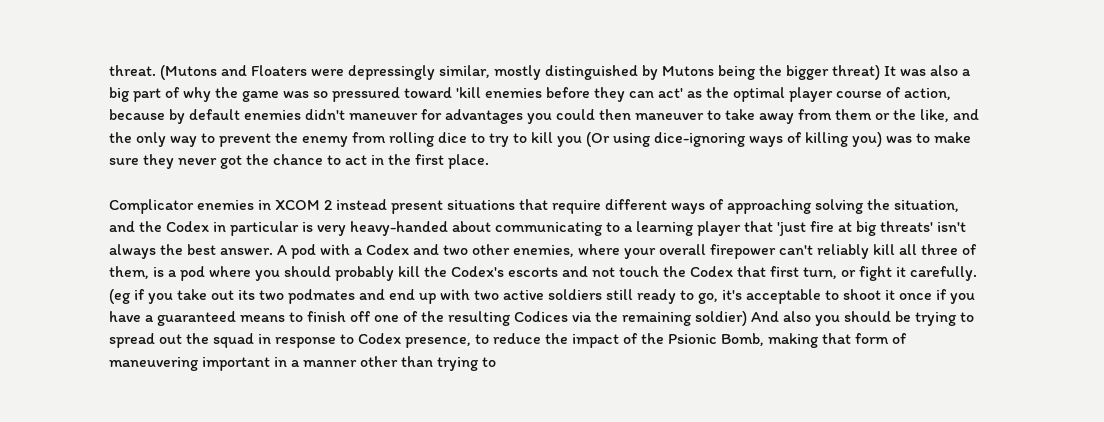threat. (Mutons and Floaters were depressingly similar, mostly distinguished by Mutons being the bigger threat) It was also a big part of why the game was so pressured toward 'kill enemies before they can act' as the optimal player course of action, because by default enemies didn't maneuver for advantages you could then maneuver to take away from them or the like, and the only way to prevent the enemy from rolling dice to try to kill you (Or using dice-ignoring ways of killing you) was to make sure they never got the chance to act in the first place.

Complicator enemies in XCOM 2 instead present situations that require different ways of approaching solving the situation, and the Codex in particular is very heavy-handed about communicating to a learning player that 'just fire at big threats' isn't always the best answer. A pod with a Codex and two other enemies, where your overall firepower can't reliably kill all three of them, is a pod where you should probably kill the Codex's escorts and not touch the Codex that first turn, or fight it carefully. (eg if you take out its two podmates and end up with two active soldiers still ready to go, it's acceptable to shoot it once if you have a guaranteed means to finish off one of the resulting Codices via the remaining soldier) And also you should be trying to spread out the squad in response to Codex presence, to reduce the impact of the Psionic Bomb, making that form of maneuvering important in a manner other than trying to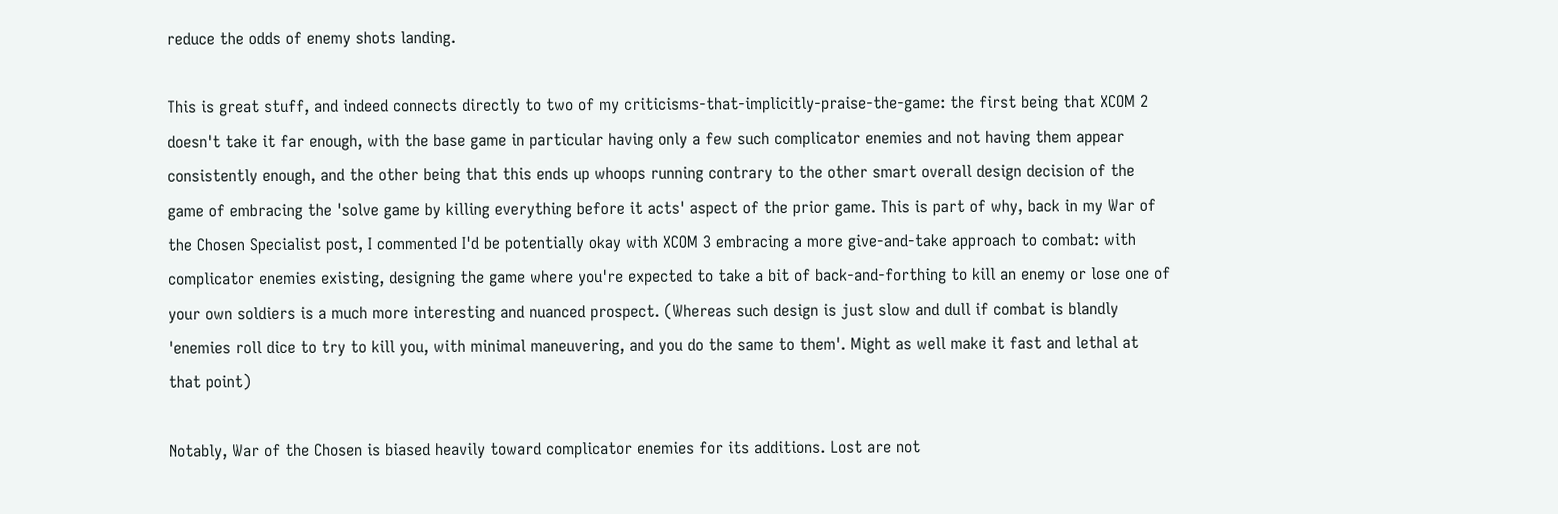reduce the odds of enemy shots landing.

This is great stuff, and indeed connects directly to two of my criticisms-that-implicitly-praise-the-game: the first being that XCOM 2 doesn't take it far enough, with the base game in particular having only a few such complicator enemies and not having them appear consistently enough, and the other being that this ends up whoops running contrary to the other smart overall design decision of the game of embracing the 'solve game by killing everything before it acts' aspect of the prior game. This is part of why, back in my War of the Chosen Specialist post, I commented I'd be potentially okay with XCOM 3 embracing a more give-and-take approach to combat: with complicator enemies existing, designing the game where you're expected to take a bit of back-and-forthing to kill an enemy or lose one of your own soldiers is a much more interesting and nuanced prospect. (Whereas such design is just slow and dull if combat is blandly 'enemies roll dice to try to kill you, with minimal maneuvering, and you do the same to them'. Might as well make it fast and lethal at that point)

Notably, War of the Chosen is biased heavily toward complicator enemies for its additions. Lost are not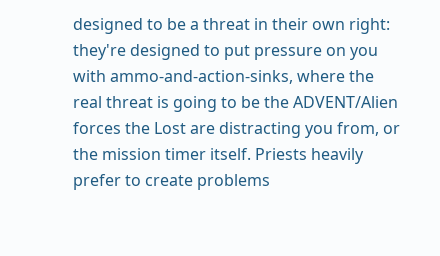designed to be a threat in their own right: they're designed to put pressure on you with ammo-and-action-sinks, where the real threat is going to be the ADVENT/Alien forces the Lost are distracting you from, or the mission timer itself. Priests heavily prefer to create problems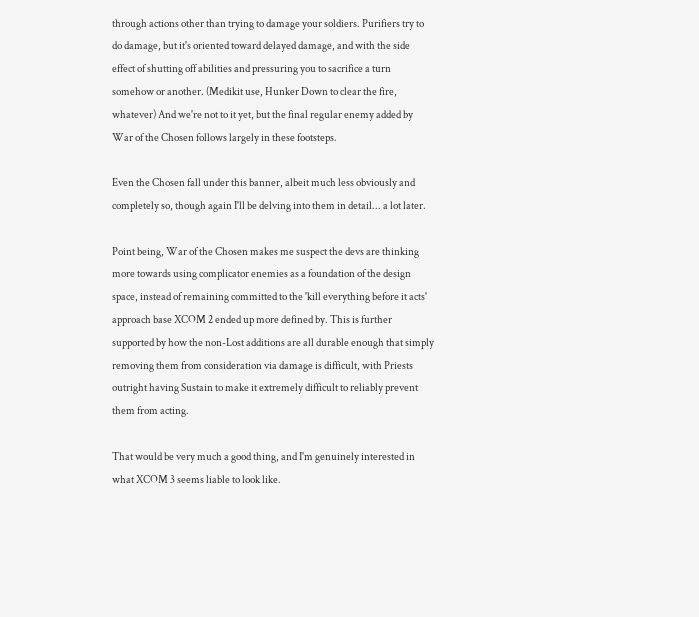through actions other than trying to damage your soldiers. Purifiers try to do damage, but it's oriented toward delayed damage, and with the side effect of shutting off abilities and pressuring you to sacrifice a turn somehow or another. (Medikit use, Hunker Down to clear the fire, whatever) And we're not to it yet, but the final regular enemy added by War of the Chosen follows largely in these footsteps.

Even the Chosen fall under this banner, albeit much less obviously and completely so, though again I'll be delving into them in detail... a lot later.

Point being, War of the Chosen makes me suspect the devs are thinking more towards using complicator enemies as a foundation of the design space, instead of remaining committed to the 'kill everything before it acts' approach base XCOM 2 ended up more defined by. This is further supported by how the non-Lost additions are all durable enough that simply removing them from consideration via damage is difficult, with Priests outright having Sustain to make it extremely difficult to reliably prevent them from acting.

That would be very much a good thing, and I'm genuinely interested in what XCOM 3 seems liable to look like.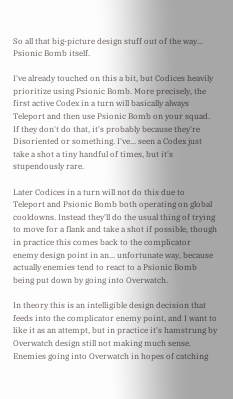So all that big-picture design stuff out of the way... Psionic Bomb itself.

I've already touched on this a bit, but Codices heavily prioritize using Psionic Bomb. More precisely, the first active Codex in a turn will basically always Teleport and then use Psionic Bomb on your squad. If they don't do that, it's probably because they're Disoriented or something. I've... seen a Codex just take a shot a tiny handful of times, but it's stupendously rare.

Later Codices in a turn will not do this due to Teleport and Psionic Bomb both operating on global cooldowns. Instead they'll do the usual thing of trying to move for a flank and take a shot if possible, though in practice this comes back to the complicator enemy design point in an... unfortunate way, because actually enemies tend to react to a Psionic Bomb being put down by going into Overwatch.

In theory this is an intelligible design decision that feeds into the complicator enemy point, and I want to like it as an attempt, but in practice it's hamstrung by Overwatch design still not making much sense. Enemies going into Overwatch in hopes of catching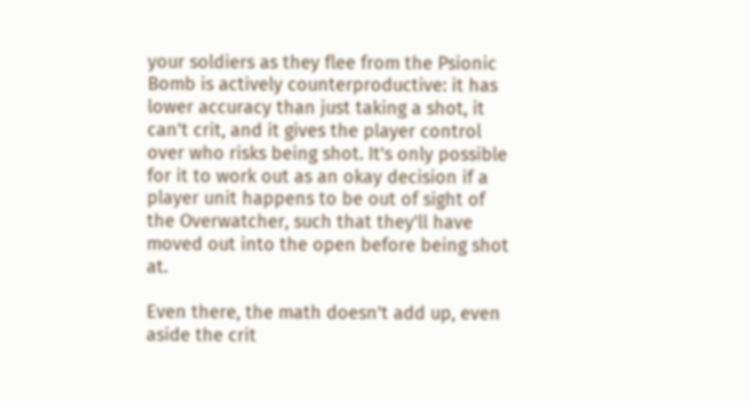your soldiers as they flee from the Psionic Bomb is actively counterproductive: it has lower accuracy than just taking a shot, it can't crit, and it gives the player control over who risks being shot. It's only possible for it to work out as an okay decision if a player unit happens to be out of sight of the Overwatcher, such that they'll have moved out into the open before being shot at.

Even there, the math doesn't add up, even aside the crit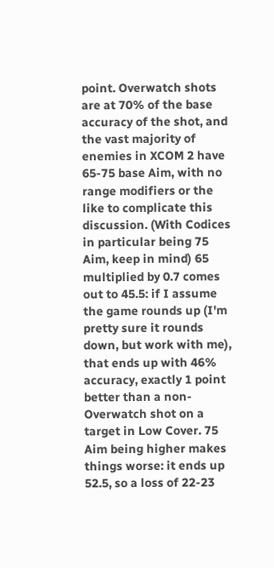point. Overwatch shots are at 70% of the base accuracy of the shot, and the vast majority of enemies in XCOM 2 have 65-75 base Aim, with no range modifiers or the like to complicate this discussion. (With Codices in particular being 75 Aim, keep in mind) 65 multiplied by 0.7 comes out to 45.5: if I assume the game rounds up (I'm pretty sure it rounds down, but work with me), that ends up with 46% accuracy, exactly 1 point better than a non-Overwatch shot on a target in Low Cover. 75 Aim being higher makes things worse: it ends up 52.5, so a loss of 22-23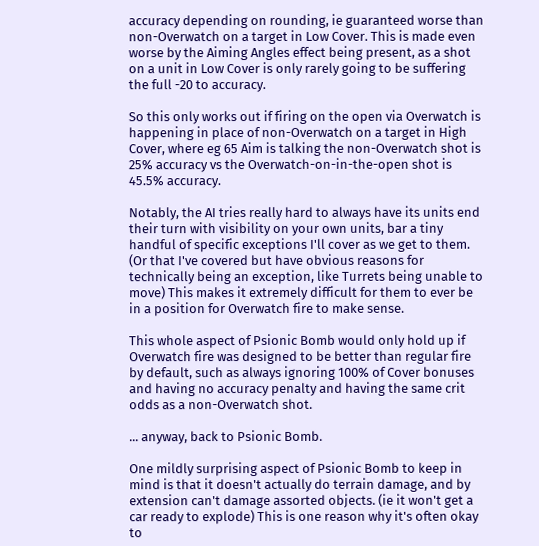accuracy depending on rounding, ie guaranteed worse than non-Overwatch on a target in Low Cover. This is made even worse by the Aiming Angles effect being present, as a shot on a unit in Low Cover is only rarely going to be suffering the full -20 to accuracy.

So this only works out if firing on the open via Overwatch is happening in place of non-Overwatch on a target in High Cover, where eg 65 Aim is talking the non-Overwatch shot is 25% accuracy vs the Overwatch-on-in-the-open shot is 45.5% accuracy.

Notably, the AI tries really hard to always have its units end their turn with visibility on your own units, bar a tiny handful of specific exceptions I'll cover as we get to them. (Or that I've covered but have obvious reasons for technically being an exception, like Turrets being unable to move) This makes it extremely difficult for them to ever be in a position for Overwatch fire to make sense.

This whole aspect of Psionic Bomb would only hold up if Overwatch fire was designed to be better than regular fire by default, such as always ignoring 100% of Cover bonuses and having no accuracy penalty and having the same crit odds as a non-Overwatch shot.

... anyway, back to Psionic Bomb.

One mildly surprising aspect of Psionic Bomb to keep in mind is that it doesn't actually do terrain damage, and by extension can't damage assorted objects. (ie it won't get a car ready to explode) This is one reason why it's often okay to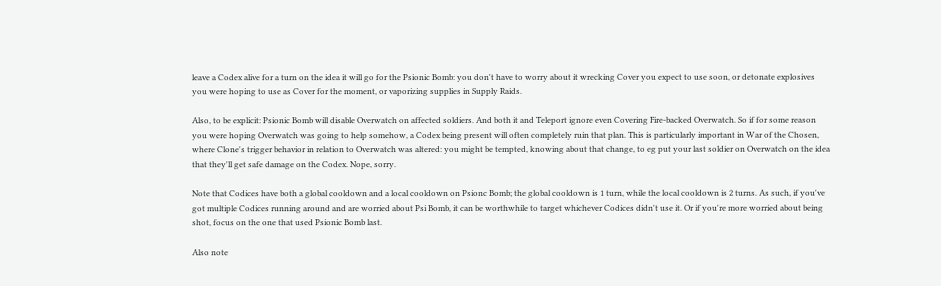leave a Codex alive for a turn on the idea it will go for the Psionic Bomb: you don't have to worry about it wrecking Cover you expect to use soon, or detonate explosives you were hoping to use as Cover for the moment, or vaporizing supplies in Supply Raids.

Also, to be explicit: Psionic Bomb will disable Overwatch on affected soldiers. And both it and Teleport ignore even Covering Fire-backed Overwatch. So if for some reason you were hoping Overwatch was going to help somehow, a Codex being present will often completely ruin that plan. This is particularly important in War of the Chosen, where Clone's trigger behavior in relation to Overwatch was altered: you might be tempted, knowing about that change, to eg put your last soldier on Overwatch on the idea that they'll get safe damage on the Codex. Nope, sorry.

Note that Codices have both a global cooldown and a local cooldown on Psionc Bomb; the global cooldown is 1 turn, while the local cooldown is 2 turns. As such, if you've got multiple Codices running around and are worried about Psi Bomb, it can be worthwhile to target whichever Codices didn't use it. Or if you're more worried about being shot, focus on the one that used Psionic Bomb last.

Also note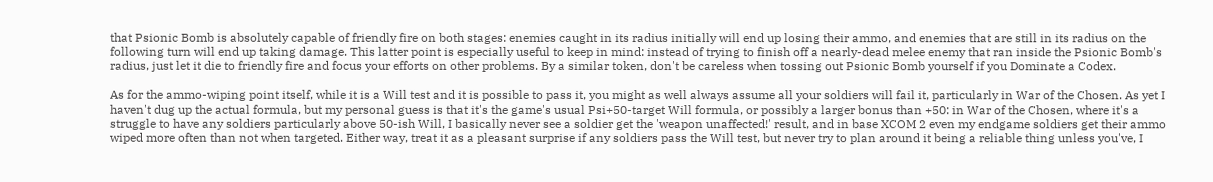that Psionic Bomb is absolutely capable of friendly fire on both stages: enemies caught in its radius initially will end up losing their ammo, and enemies that are still in its radius on the following turn will end up taking damage. This latter point is especially useful to keep in mind: instead of trying to finish off a nearly-dead melee enemy that ran inside the Psionic Bomb's radius, just let it die to friendly fire and focus your efforts on other problems. By a similar token, don't be careless when tossing out Psionic Bomb yourself if you Dominate a Codex.

As for the ammo-wiping point itself, while it is a Will test and it is possible to pass it, you might as well always assume all your soldiers will fail it, particularly in War of the Chosen. As yet I haven't dug up the actual formula, but my personal guess is that it's the game's usual Psi+50-target Will formula, or possibly a larger bonus than +50: in War of the Chosen, where it's a struggle to have any soldiers particularly above 50-ish Will, I basically never see a soldier get the 'weapon unaffected!' result, and in base XCOM 2 even my endgame soldiers get their ammo wiped more often than not when targeted. Either way, treat it as a pleasant surprise if any soldiers pass the Will test, but never try to plan around it being a reliable thing unless you've, I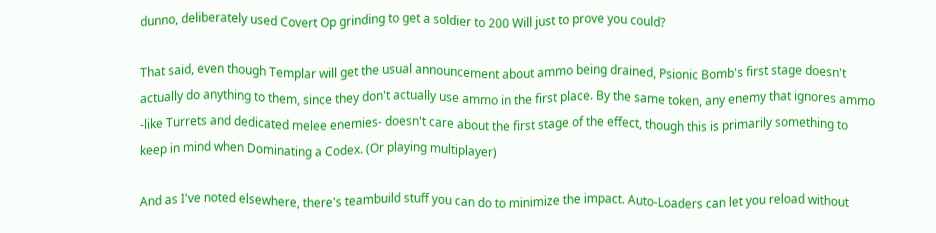dunno, deliberately used Covert Op grinding to get a soldier to 200 Will just to prove you could?

That said, even though Templar will get the usual announcement about ammo being drained, Psionic Bomb's first stage doesn't actually do anything to them, since they don't actually use ammo in the first place. By the same token, any enemy that ignores ammo -like Turrets and dedicated melee enemies- doesn't care about the first stage of the effect, though this is primarily something to keep in mind when Dominating a Codex. (Or playing multiplayer)

And as I've noted elsewhere, there's teambuild stuff you can do to minimize the impact. Auto-Loaders can let you reload without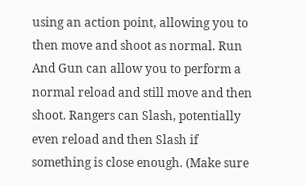using an action point, allowing you to then move and shoot as normal. Run And Gun can allow you to perform a normal reload and still move and then shoot. Rangers can Slash, potentially even reload and then Slash if something is close enough. (Make sure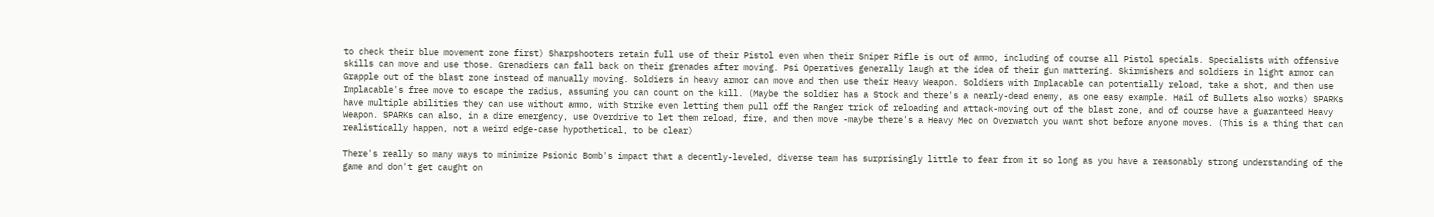to check their blue movement zone first) Sharpshooters retain full use of their Pistol even when their Sniper Rifle is out of ammo, including of course all Pistol specials. Specialists with offensive skills can move and use those. Grenadiers can fall back on their grenades after moving. Psi Operatives generally laugh at the idea of their gun mattering. Skirmishers and soldiers in light armor can Grapple out of the blast zone instead of manually moving. Soldiers in heavy armor can move and then use their Heavy Weapon. Soldiers with Implacable can potentially reload, take a shot, and then use Implacable's free move to escape the radius, assuming you can count on the kill. (Maybe the soldier has a Stock and there's a nearly-dead enemy, as one easy example. Hail of Bullets also works) SPARKs have multiple abilities they can use without ammo, with Strike even letting them pull off the Ranger trick of reloading and attack-moving out of the blast zone, and of course have a guaranteed Heavy Weapon. SPARKs can also, in a dire emergency, use Overdrive to let them reload, fire, and then move -maybe there's a Heavy Mec on Overwatch you want shot before anyone moves. (This is a thing that can realistically happen, not a weird edge-case hypothetical, to be clear)

There's really so many ways to minimize Psionic Bomb's impact that a decently-leveled, diverse team has surprisingly little to fear from it so long as you have a reasonably strong understanding of the game and don't get caught on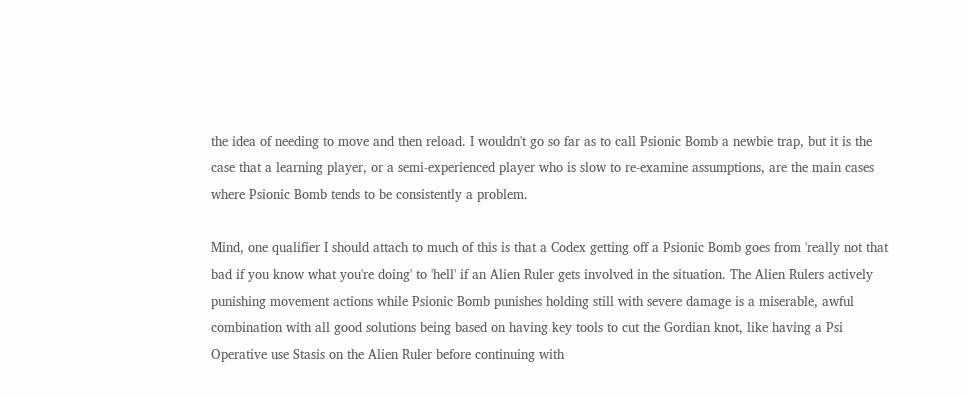the idea of needing to move and then reload. I wouldn't go so far as to call Psionic Bomb a newbie trap, but it is the case that a learning player, or a semi-experienced player who is slow to re-examine assumptions, are the main cases where Psionic Bomb tends to be consistently a problem.

Mind, one qualifier I should attach to much of this is that a Codex getting off a Psionic Bomb goes from 'really not that bad if you know what you're doing' to 'hell' if an Alien Ruler gets involved in the situation. The Alien Rulers actively punishing movement actions while Psionic Bomb punishes holding still with severe damage is a miserable, awful combination with all good solutions being based on having key tools to cut the Gordian knot, like having a Psi Operative use Stasis on the Alien Ruler before continuing with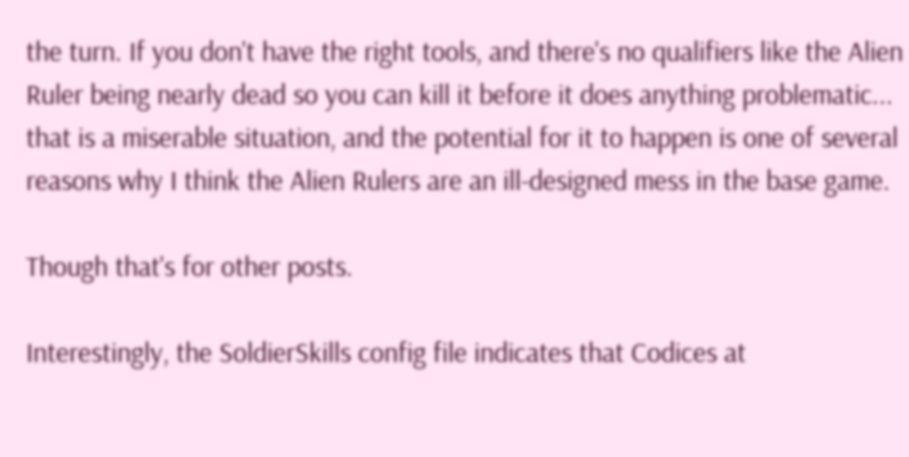the turn. If you don't have the right tools, and there's no qualifiers like the Alien Ruler being nearly dead so you can kill it before it does anything problematic... that is a miserable situation, and the potential for it to happen is one of several reasons why I think the Alien Rulers are an ill-designed mess in the base game.

Though that's for other posts.

Interestingly, the SoldierSkills config file indicates that Codices at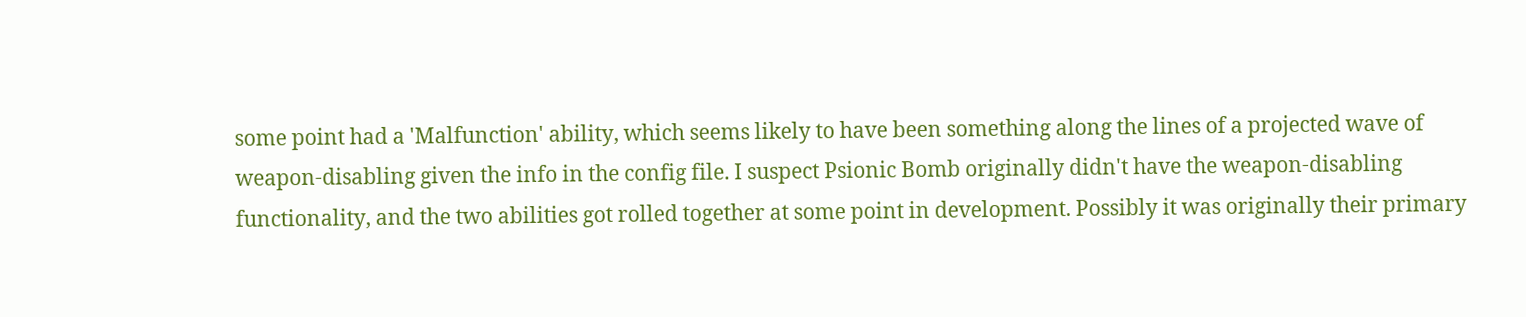some point had a 'Malfunction' ability, which seems likely to have been something along the lines of a projected wave of weapon-disabling given the info in the config file. I suspect Psionic Bomb originally didn't have the weapon-disabling functionality, and the two abilities got rolled together at some point in development. Possibly it was originally their primary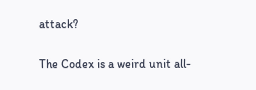attack?

The Codex is a weird unit all-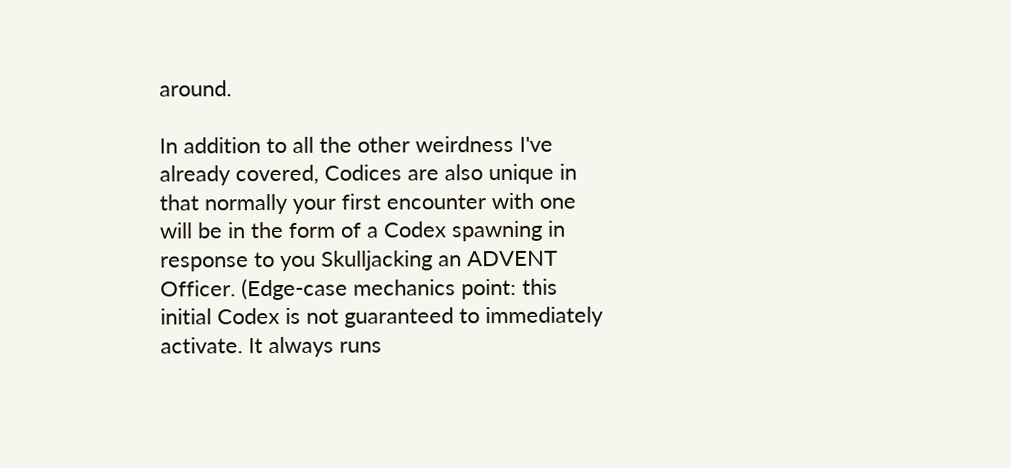around.

In addition to all the other weirdness I've already covered, Codices are also unique in that normally your first encounter with one will be in the form of a Codex spawning in response to you Skulljacking an ADVENT Officer. (Edge-case mechanics point: this initial Codex is not guaranteed to immediately activate. It always runs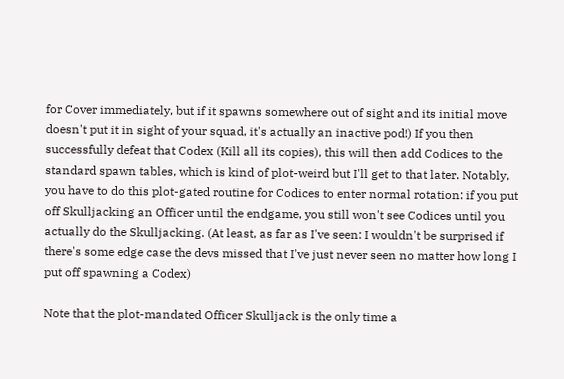for Cover immediately, but if it spawns somewhere out of sight and its initial move doesn't put it in sight of your squad, it's actually an inactive pod!) If you then successfully defeat that Codex (Kill all its copies), this will then add Codices to the standard spawn tables, which is kind of plot-weird but I'll get to that later. Notably, you have to do this plot-gated routine for Codices to enter normal rotation: if you put off Skulljacking an Officer until the endgame, you still won't see Codices until you actually do the Skulljacking. (At least, as far as I've seen: I wouldn't be surprised if there's some edge case the devs missed that I've just never seen no matter how long I put off spawning a Codex)

Note that the plot-mandated Officer Skulljack is the only time a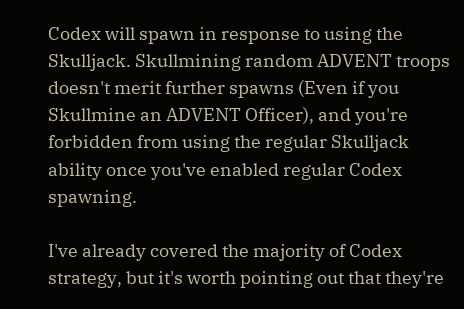Codex will spawn in response to using the Skulljack. Skullmining random ADVENT troops doesn't merit further spawns (Even if you Skullmine an ADVENT Officer), and you're forbidden from using the regular Skulljack ability once you've enabled regular Codex spawning.

I've already covered the majority of Codex strategy, but it's worth pointing out that they're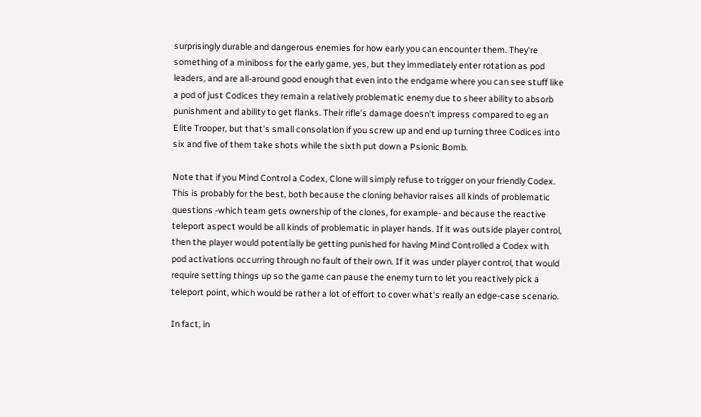surprisingly durable and dangerous enemies for how early you can encounter them. They're something of a miniboss for the early game, yes, but they immediately enter rotation as pod leaders, and are all-around good enough that even into the endgame where you can see stuff like a pod of just Codices they remain a relatively problematic enemy due to sheer ability to absorb punishment and ability to get flanks. Their rifle's damage doesn't impress compared to eg an Elite Trooper, but that's small consolation if you screw up and end up turning three Codices into six and five of them take shots while the sixth put down a Psionic Bomb.

Note that if you Mind Control a Codex, Clone will simply refuse to trigger on your friendly Codex. This is probably for the best, both because the cloning behavior raises all kinds of problematic questions -which team gets ownership of the clones, for example- and because the reactive teleport aspect would be all kinds of problematic in player hands. If it was outside player control, then the player would potentially be getting punished for having Mind Controlled a Codex with pod activations occurring through no fault of their own. If it was under player control, that would require setting things up so the game can pause the enemy turn to let you reactively pick a teleport point, which would be rather a lot of effort to cover what's really an edge-case scenario.

In fact, in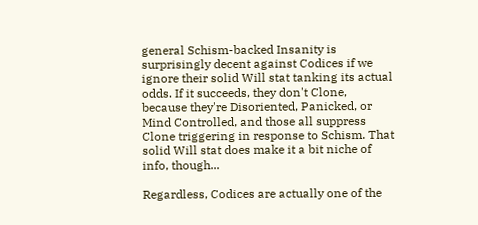general Schism-backed Insanity is surprisingly decent against Codices if we ignore their solid Will stat tanking its actual odds. If it succeeds, they don't Clone, because they're Disoriented, Panicked, or Mind Controlled, and those all suppress Clone triggering in response to Schism. That solid Will stat does make it a bit niche of info, though...

Regardless, Codices are actually one of the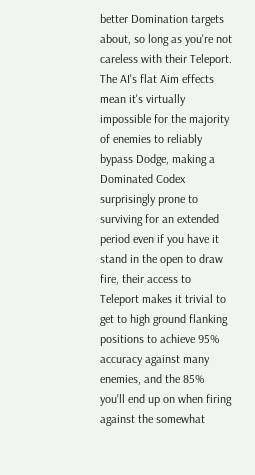better Domination targets about, so long as you're not careless with their Teleport. The AI's flat Aim effects mean it's virtually impossible for the majority of enemies to reliably bypass Dodge, making a Dominated Codex surprisingly prone to surviving for an extended period even if you have it stand in the open to draw fire, their access to Teleport makes it trivial to get to high ground flanking positions to achieve 95% accuracy against many enemies, and the 85% you'll end up on when firing against the somewhat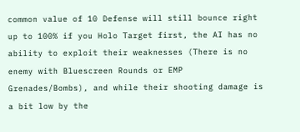common value of 10 Defense will still bounce right up to 100% if you Holo Target first, the AI has no ability to exploit their weaknesses (There is no enemy with Bluescreen Rounds or EMP Grenades/Bombs), and while their shooting damage is a bit low by the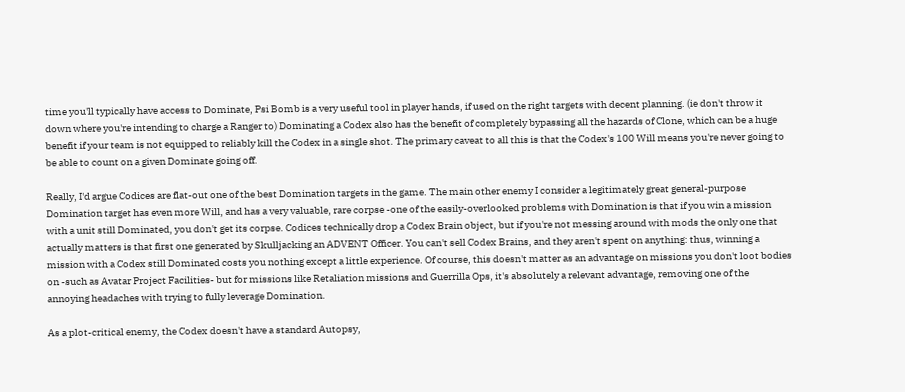time you'll typically have access to Dominate, Psi Bomb is a very useful tool in player hands, if used on the right targets with decent planning. (ie don't throw it down where you're intending to charge a Ranger to) Dominating a Codex also has the benefit of completely bypassing all the hazards of Clone, which can be a huge benefit if your team is not equipped to reliably kill the Codex in a single shot. The primary caveat to all this is that the Codex's 100 Will means you're never going to be able to count on a given Dominate going off.

Really, I'd argue Codices are flat-out one of the best Domination targets in the game. The main other enemy I consider a legitimately great general-purpose Domination target has even more Will, and has a very valuable, rare corpse -one of the easily-overlooked problems with Domination is that if you win a mission with a unit still Dominated, you don't get its corpse. Codices technically drop a Codex Brain object, but if you're not messing around with mods the only one that actually matters is that first one generated by Skulljacking an ADVENT Officer. You can't sell Codex Brains, and they aren't spent on anything: thus, winning a mission with a Codex still Dominated costs you nothing except a little experience. Of course, this doesn't matter as an advantage on missions you don't loot bodies on -such as Avatar Project Facilities- but for missions like Retaliation missions and Guerrilla Ops, it's absolutely a relevant advantage, removing one of the annoying headaches with trying to fully leverage Domination.

As a plot-critical enemy, the Codex doesn't have a standard Autopsy,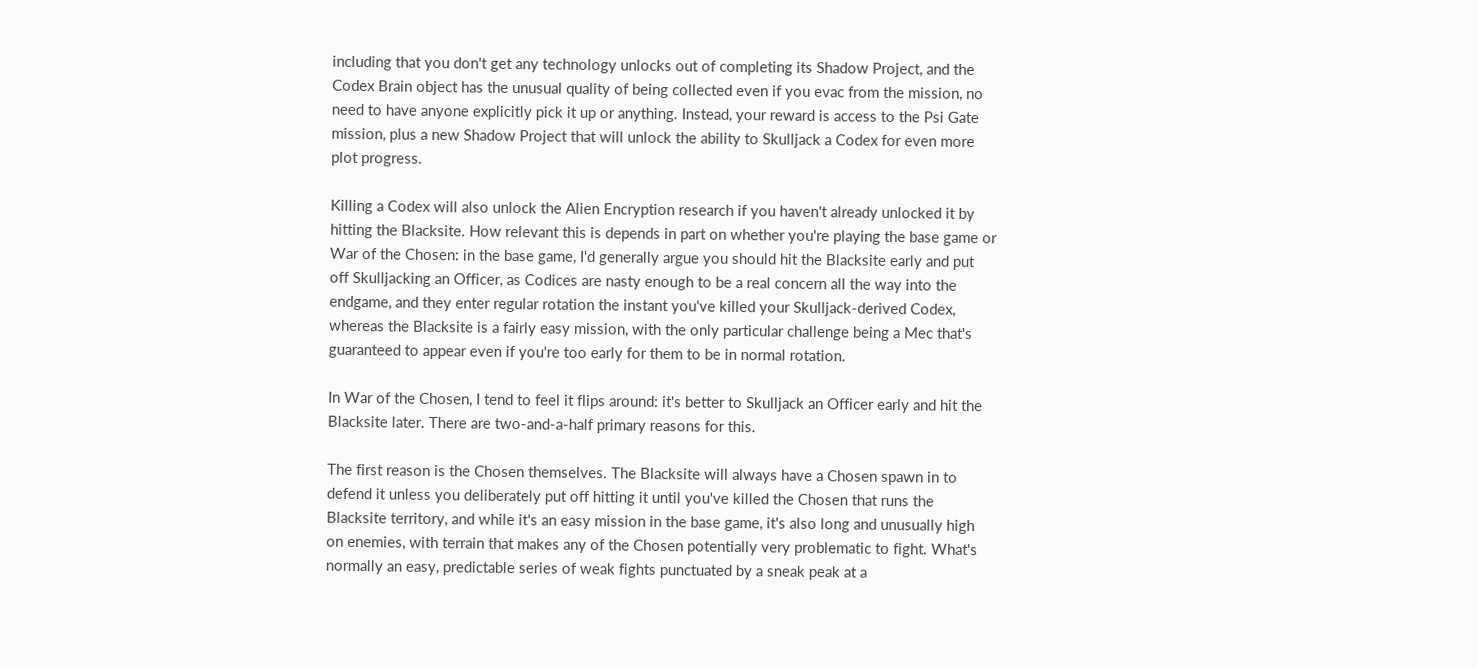including that you don't get any technology unlocks out of completing its Shadow Project, and the Codex Brain object has the unusual quality of being collected even if you evac from the mission, no need to have anyone explicitly pick it up or anything. Instead, your reward is access to the Psi Gate mission, plus a new Shadow Project that will unlock the ability to Skulljack a Codex for even more plot progress.

Killing a Codex will also unlock the Alien Encryption research if you haven't already unlocked it by hitting the Blacksite. How relevant this is depends in part on whether you're playing the base game or War of the Chosen: in the base game, I'd generally argue you should hit the Blacksite early and put off Skulljacking an Officer, as Codices are nasty enough to be a real concern all the way into the endgame, and they enter regular rotation the instant you've killed your Skulljack-derived Codex, whereas the Blacksite is a fairly easy mission, with the only particular challenge being a Mec that's guaranteed to appear even if you're too early for them to be in normal rotation.

In War of the Chosen, I tend to feel it flips around: it's better to Skulljack an Officer early and hit the Blacksite later. There are two-and-a-half primary reasons for this.

The first reason is the Chosen themselves. The Blacksite will always have a Chosen spawn in to defend it unless you deliberately put off hitting it until you've killed the Chosen that runs the Blacksite territory, and while it's an easy mission in the base game, it's also long and unusually high on enemies, with terrain that makes any of the Chosen potentially very problematic to fight. What's normally an easy, predictable series of weak fights punctuated by a sneak peak at a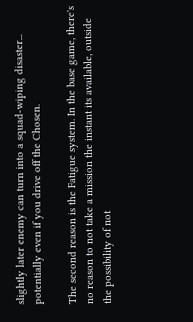slightly later enemy can turn into a squad-wiping disaster... potentially even if you drive off the Chosen.

The second reason is the Fatigue system. In the base game, there's no reason to not take a mission the instant its available, outside the possibility of not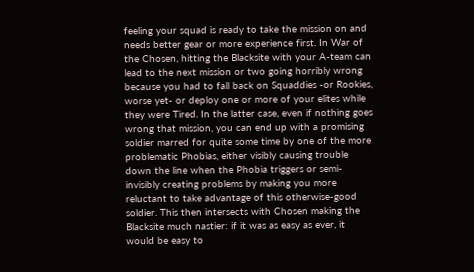feeling your squad is ready to take the mission on and needs better gear or more experience first. In War of the Chosen, hitting the Blacksite with your A-team can lead to the next mission or two going horribly wrong because you had to fall back on Squaddies -or Rookies, worse yet- or deploy one or more of your elites while they were Tired. In the latter case, even if nothing goes wrong that mission, you can end up with a promising soldier marred for quite some time by one of the more problematic Phobias, either visibly causing trouble down the line when the Phobia triggers or semi-invisibly creating problems by making you more reluctant to take advantage of this otherwise-good soldier. This then intersects with Chosen making the Blacksite much nastier: if it was as easy as ever, it would be easy to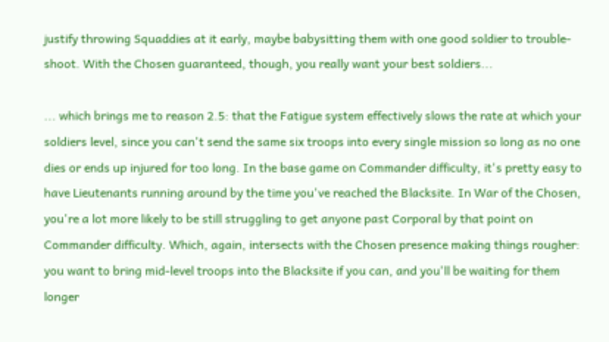justify throwing Squaddies at it early, maybe babysitting them with one good soldier to trouble-shoot. With the Chosen guaranteed, though, you really want your best soldiers...

... which brings me to reason 2.5: that the Fatigue system effectively slows the rate at which your soldiers level, since you can't send the same six troops into every single mission so long as no one dies or ends up injured for too long. In the base game on Commander difficulty, it's pretty easy to have Lieutenants running around by the time you've reached the Blacksite. In War of the Chosen, you're a lot more likely to be still struggling to get anyone past Corporal by that point on Commander difficulty. Which, again, intersects with the Chosen presence making things rougher: you want to bring mid-level troops into the Blacksite if you can, and you'll be waiting for them longer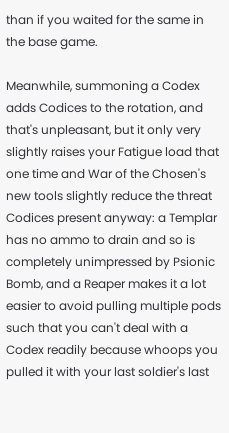than if you waited for the same in the base game.

Meanwhile, summoning a Codex adds Codices to the rotation, and that's unpleasant, but it only very slightly raises your Fatigue load that one time and War of the Chosen's new tools slightly reduce the threat Codices present anyway: a Templar has no ammo to drain and so is completely unimpressed by Psionic Bomb, and a Reaper makes it a lot easier to avoid pulling multiple pods such that you can't deal with a Codex readily because whoops you pulled it with your last soldier's last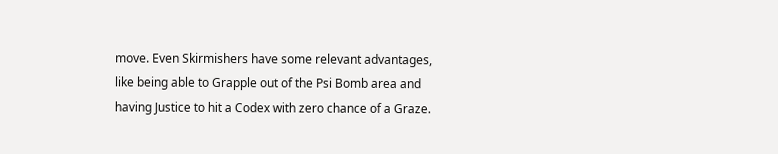move. Even Skirmishers have some relevant advantages, like being able to Grapple out of the Psi Bomb area and having Justice to hit a Codex with zero chance of a Graze.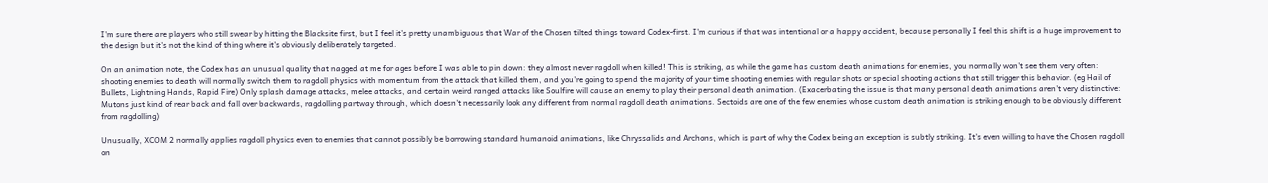I'm sure there are players who still swear by hitting the Blacksite first, but I feel it's pretty unambiguous that War of the Chosen tilted things toward Codex-first. I'm curious if that was intentional or a happy accident, because personally I feel this shift is a huge improvement to the design but it's not the kind of thing where it's obviously deliberately targeted.

On an animation note, the Codex has an unusual quality that nagged at me for ages before I was able to pin down: they almost never ragdoll when killed! This is striking, as while the game has custom death animations for enemies, you normally won't see them very often: shooting enemies to death will normally switch them to ragdoll physics with momentum from the attack that killed them, and you're going to spend the majority of your time shooting enemies with regular shots or special shooting actions that still trigger this behavior. (eg Hail of Bullets, Lightning Hands, Rapid Fire) Only splash damage attacks, melee attacks, and certain weird ranged attacks like Soulfire will cause an enemy to play their personal death animation. (Exacerbating the issue is that many personal death animations aren't very distinctive: Mutons just kind of rear back and fall over backwards, ragdolling partway through, which doesn't necessarily look any different from normal ragdoll death animations. Sectoids are one of the few enemies whose custom death animation is striking enough to be obviously different from ragdolling)

Unusually, XCOM 2 normally applies ragdoll physics even to enemies that cannot possibly be borrowing standard humanoid animations, like Chryssalids and Archons, which is part of why the Codex being an exception is subtly striking. It's even willing to have the Chosen ragdoll on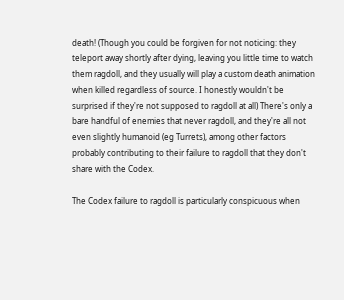death! (Though you could be forgiven for not noticing: they teleport away shortly after dying, leaving you little time to watch them ragdoll, and they usually will play a custom death animation when killed regardless of source. I honestly wouldn't be surprised if they're not supposed to ragdoll at all) There's only a bare handful of enemies that never ragdoll, and they're all not even slightly humanoid (eg Turrets), among other factors probably contributing to their failure to ragdoll that they don't share with the Codex.

The Codex failure to ragdoll is particularly conspicuous when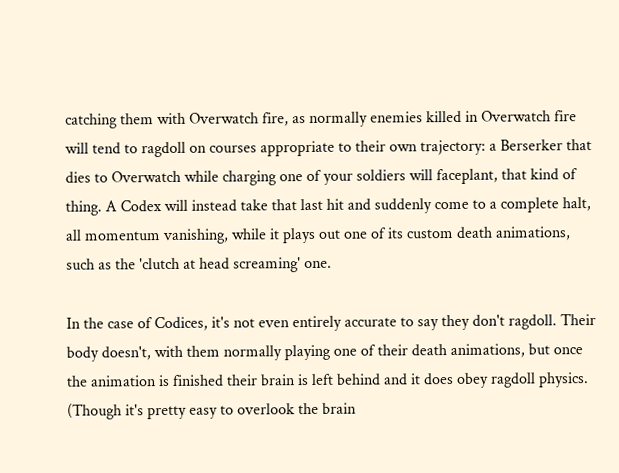catching them with Overwatch fire, as normally enemies killed in Overwatch fire will tend to ragdoll on courses appropriate to their own trajectory: a Berserker that dies to Overwatch while charging one of your soldiers will faceplant, that kind of thing. A Codex will instead take that last hit and suddenly come to a complete halt, all momentum vanishing, while it plays out one of its custom death animations, such as the 'clutch at head screaming' one.

In the case of Codices, it's not even entirely accurate to say they don't ragdoll. Their body doesn't, with them normally playing one of their death animations, but once the animation is finished their brain is left behind and it does obey ragdoll physics. (Though it's pretty easy to overlook the brain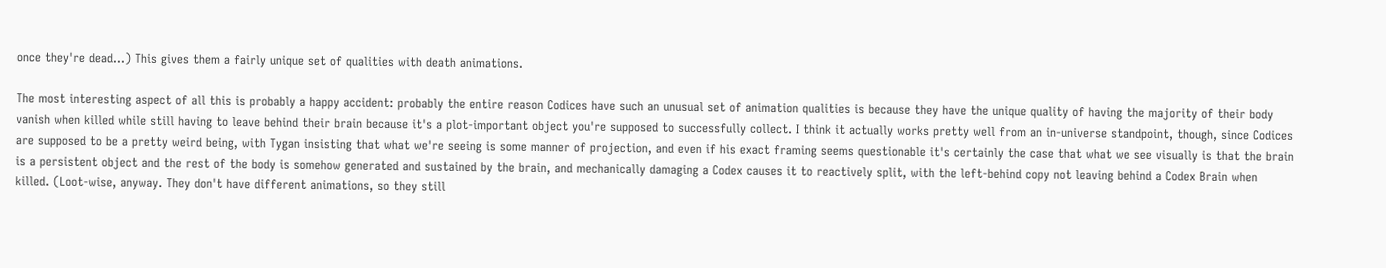once they're dead...) This gives them a fairly unique set of qualities with death animations.

The most interesting aspect of all this is probably a happy accident: probably the entire reason Codices have such an unusual set of animation qualities is because they have the unique quality of having the majority of their body vanish when killed while still having to leave behind their brain because it's a plot-important object you're supposed to successfully collect. I think it actually works pretty well from an in-universe standpoint, though, since Codices are supposed to be a pretty weird being, with Tygan insisting that what we're seeing is some manner of projection, and even if his exact framing seems questionable it's certainly the case that what we see visually is that the brain is a persistent object and the rest of the body is somehow generated and sustained by the brain, and mechanically damaging a Codex causes it to reactively split, with the left-behind copy not leaving behind a Codex Brain when killed. (Loot-wise, anyway. They don't have different animations, so they still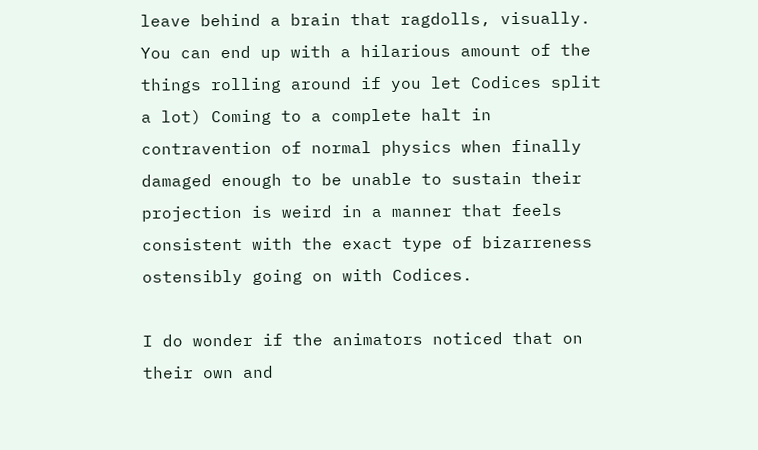leave behind a brain that ragdolls, visually. You can end up with a hilarious amount of the things rolling around if you let Codices split a lot) Coming to a complete halt in contravention of normal physics when finally damaged enough to be unable to sustain their projection is weird in a manner that feels consistent with the exact type of bizarreness ostensibly going on with Codices.

I do wonder if the animators noticed that on their own and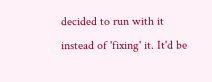decided to run with it instead of 'fixing' it. It'd be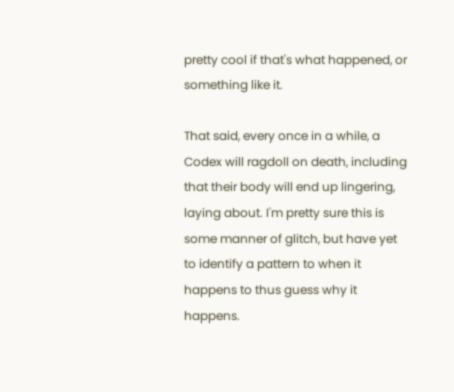pretty cool if that's what happened, or something like it.

That said, every once in a while, a Codex will ragdoll on death, including that their body will end up lingering, laying about. I'm pretty sure this is some manner of glitch, but have yet to identify a pattern to when it happens to thus guess why it happens.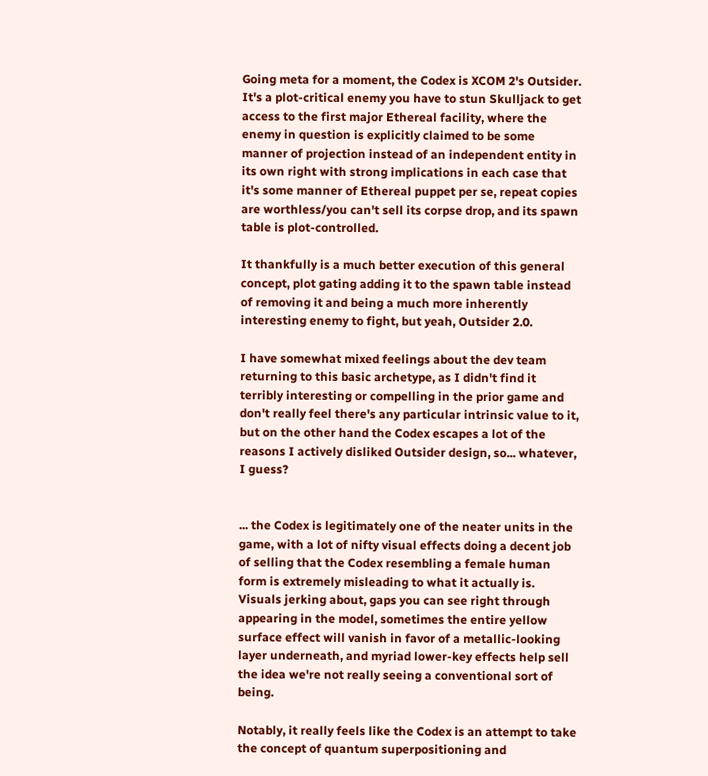Going meta for a moment, the Codex is XCOM 2's Outsider. It's a plot-critical enemy you have to stun Skulljack to get access to the first major Ethereal facility, where the enemy in question is explicitly claimed to be some manner of projection instead of an independent entity in its own right with strong implications in each case that it's some manner of Ethereal puppet per se, repeat copies are worthless/you can't sell its corpse drop, and its spawn table is plot-controlled.

It thankfully is a much better execution of this general concept, plot gating adding it to the spawn table instead of removing it and being a much more inherently interesting enemy to fight, but yeah, Outsider 2.0.

I have somewhat mixed feelings about the dev team returning to this basic archetype, as I didn't find it terribly interesting or compelling in the prior game and don't really feel there's any particular intrinsic value to it, but on the other hand the Codex escapes a lot of the reasons I actively disliked Outsider design, so... whatever, I guess?


... the Codex is legitimately one of the neater units in the game, with a lot of nifty visual effects doing a decent job of selling that the Codex resembling a female human form is extremely misleading to what it actually is. Visuals jerking about, gaps you can see right through appearing in the model, sometimes the entire yellow surface effect will vanish in favor of a metallic-looking layer underneath, and myriad lower-key effects help sell the idea we're not really seeing a conventional sort of being.

Notably, it really feels like the Codex is an attempt to take the concept of quantum superpositioning and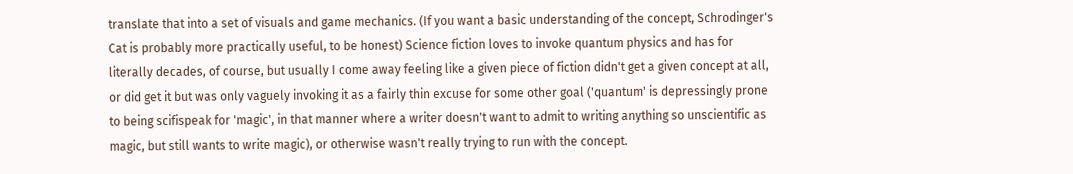translate that into a set of visuals and game mechanics. (If you want a basic understanding of the concept, Schrodinger's Cat is probably more practically useful, to be honest) Science fiction loves to invoke quantum physics and has for literally decades, of course, but usually I come away feeling like a given piece of fiction didn't get a given concept at all, or did get it but was only vaguely invoking it as a fairly thin excuse for some other goal ('quantum' is depressingly prone to being scifispeak for 'magic', in that manner where a writer doesn't want to admit to writing anything so unscientific as magic, but still wants to write magic), or otherwise wasn't really trying to run with the concept.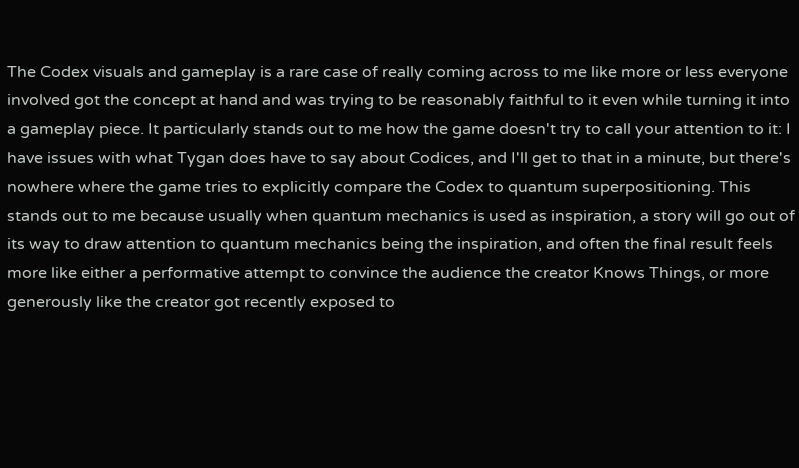The Codex visuals and gameplay is a rare case of really coming across to me like more or less everyone involved got the concept at hand and was trying to be reasonably faithful to it even while turning it into a gameplay piece. It particularly stands out to me how the game doesn't try to call your attention to it: I have issues with what Tygan does have to say about Codices, and I'll get to that in a minute, but there's nowhere where the game tries to explicitly compare the Codex to quantum superpositioning. This stands out to me because usually when quantum mechanics is used as inspiration, a story will go out of its way to draw attention to quantum mechanics being the inspiration, and often the final result feels more like either a performative attempt to convince the audience the creator Knows Things, or more generously like the creator got recently exposed to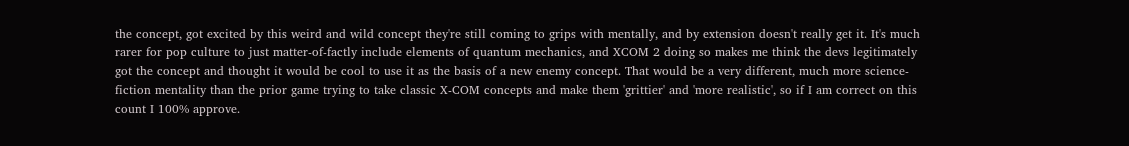the concept, got excited by this weird and wild concept they're still coming to grips with mentally, and by extension doesn't really get it. It's much rarer for pop culture to just matter-of-factly include elements of quantum mechanics, and XCOM 2 doing so makes me think the devs legitimately got the concept and thought it would be cool to use it as the basis of a new enemy concept. That would be a very different, much more science-fiction mentality than the prior game trying to take classic X-COM concepts and make them 'grittier' and 'more realistic', so if I am correct on this count I 100% approve.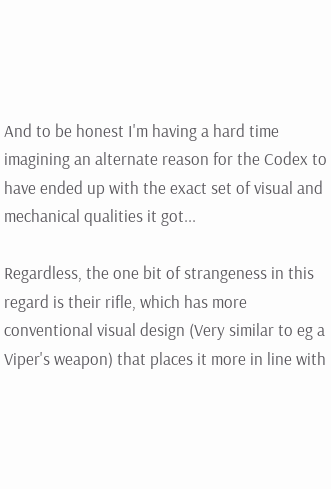And to be honest I'm having a hard time imagining an alternate reason for the Codex to have ended up with the exact set of visual and mechanical qualities it got...

Regardless, the one bit of strangeness in this regard is their rifle, which has more conventional visual design (Very similar to eg a Viper's weapon) that places it more in line with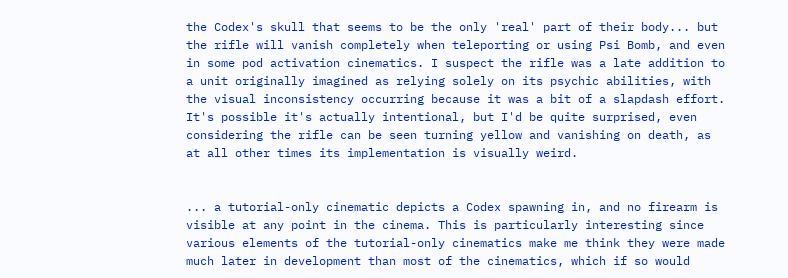the Codex's skull that seems to be the only 'real' part of their body... but the rifle will vanish completely when teleporting or using Psi Bomb, and even in some pod activation cinematics. I suspect the rifle was a late addition to a unit originally imagined as relying solely on its psychic abilities, with the visual inconsistency occurring because it was a bit of a slapdash effort. It's possible it's actually intentional, but I'd be quite surprised, even considering the rifle can be seen turning yellow and vanishing on death, as at all other times its implementation is visually weird.


... a tutorial-only cinematic depicts a Codex spawning in, and no firearm is visible at any point in the cinema. This is particularly interesting since various elements of the tutorial-only cinematics make me think they were made much later in development than most of the cinematics, which if so would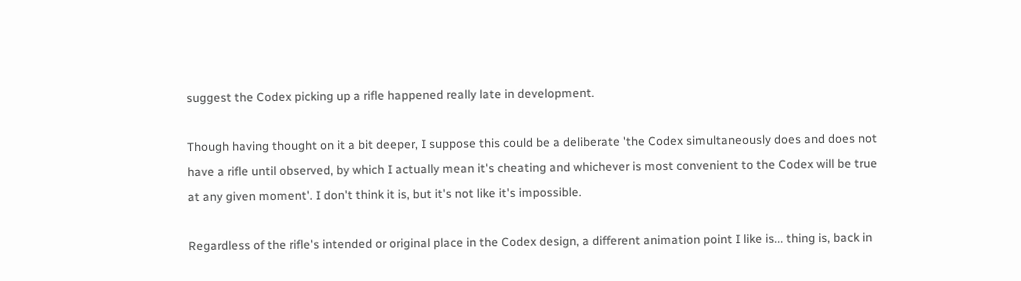suggest the Codex picking up a rifle happened really late in development.

Though having thought on it a bit deeper, I suppose this could be a deliberate 'the Codex simultaneously does and does not have a rifle until observed, by which I actually mean it's cheating and whichever is most convenient to the Codex will be true at any given moment'. I don't think it is, but it's not like it's impossible.

Regardless of the rifle's intended or original place in the Codex design, a different animation point I like is... thing is, back in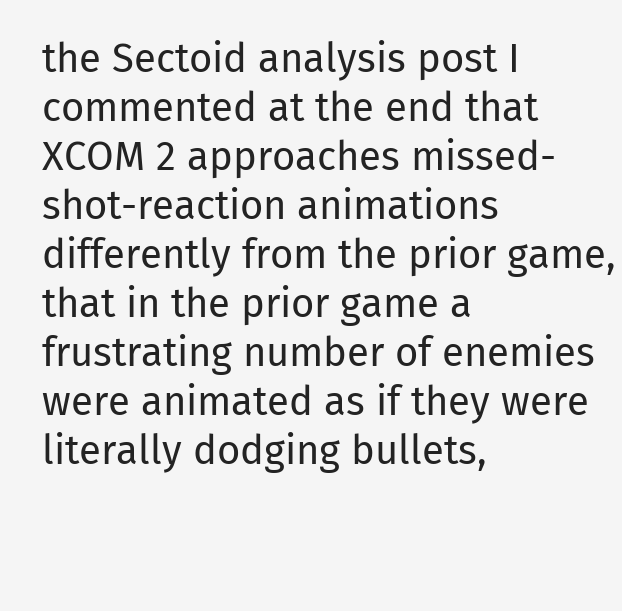the Sectoid analysis post I commented at the end that XCOM 2 approaches missed-shot-reaction animations differently from the prior game, that in the prior game a frustrating number of enemies were animated as if they were literally dodging bullets,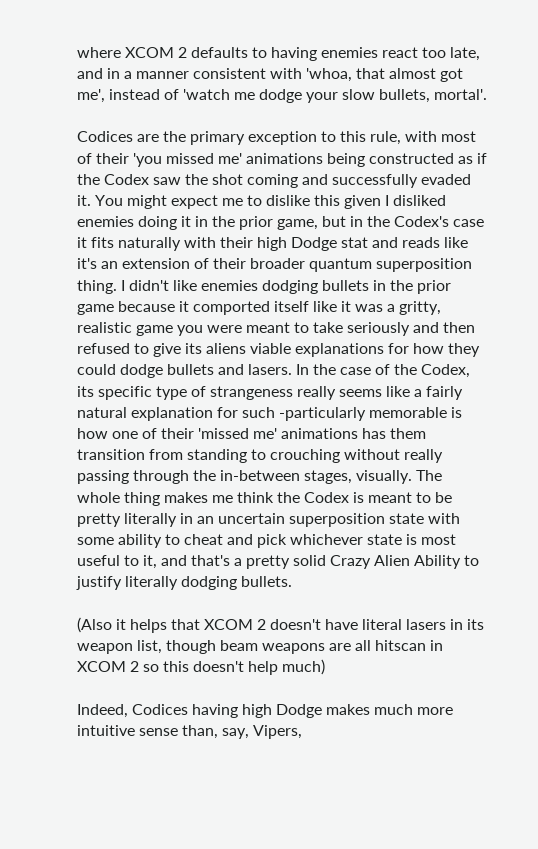where XCOM 2 defaults to having enemies react too late, and in a manner consistent with 'whoa, that almost got me', instead of 'watch me dodge your slow bullets, mortal'.

Codices are the primary exception to this rule, with most of their 'you missed me' animations being constructed as if the Codex saw the shot coming and successfully evaded it. You might expect me to dislike this given I disliked enemies doing it in the prior game, but in the Codex's case it fits naturally with their high Dodge stat and reads like it's an extension of their broader quantum superposition thing. I didn't like enemies dodging bullets in the prior game because it comported itself like it was a gritty, realistic game you were meant to take seriously and then refused to give its aliens viable explanations for how they could dodge bullets and lasers. In the case of the Codex, its specific type of strangeness really seems like a fairly natural explanation for such -particularly memorable is how one of their 'missed me' animations has them transition from standing to crouching without really passing through the in-between stages, visually. The whole thing makes me think the Codex is meant to be pretty literally in an uncertain superposition state with some ability to cheat and pick whichever state is most useful to it, and that's a pretty solid Crazy Alien Ability to justify literally dodging bullets.

(Also it helps that XCOM 2 doesn't have literal lasers in its weapon list, though beam weapons are all hitscan in XCOM 2 so this doesn't help much)

Indeed, Codices having high Dodge makes much more intuitive sense than, say, Vipers,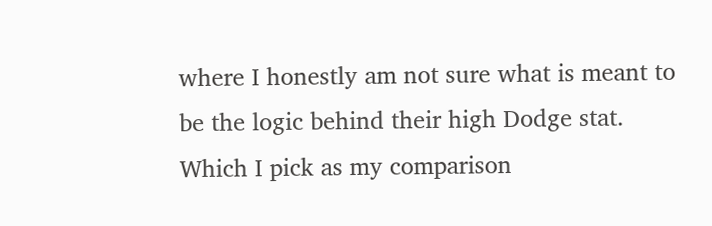where I honestly am not sure what is meant to be the logic behind their high Dodge stat. Which I pick as my comparison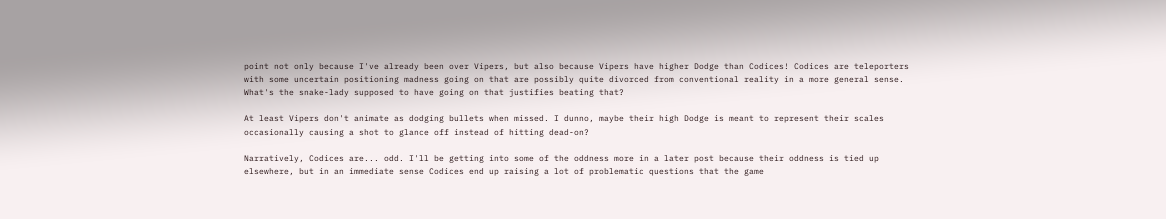point not only because I've already been over Vipers, but also because Vipers have higher Dodge than Codices! Codices are teleporters with some uncertain positioning madness going on that are possibly quite divorced from conventional reality in a more general sense. What's the snake-lady supposed to have going on that justifies beating that?

At least Vipers don't animate as dodging bullets when missed. I dunno, maybe their high Dodge is meant to represent their scales occasionally causing a shot to glance off instead of hitting dead-on?

Narratively, Codices are... odd. I'll be getting into some of the oddness more in a later post because their oddness is tied up elsewhere, but in an immediate sense Codices end up raising a lot of problematic questions that the game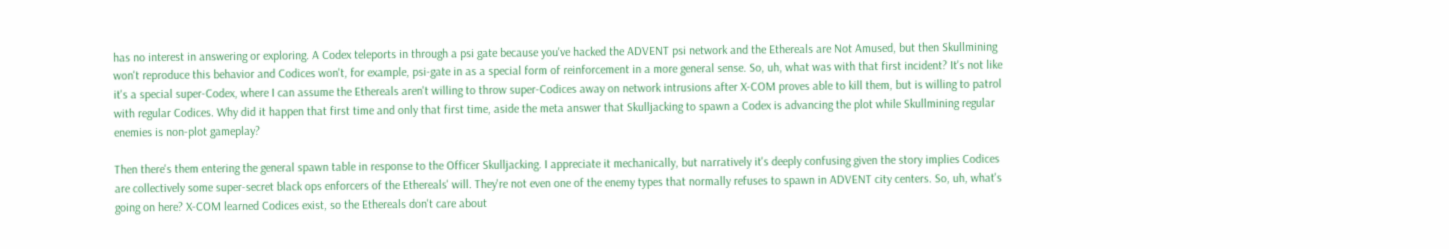has no interest in answering or exploring. A Codex teleports in through a psi gate because you've hacked the ADVENT psi network and the Ethereals are Not Amused, but then Skullmining won't reproduce this behavior and Codices won't, for example, psi-gate in as a special form of reinforcement in a more general sense. So, uh, what was with that first incident? It's not like it's a special super-Codex, where I can assume the Ethereals aren't willing to throw super-Codices away on network intrusions after X-COM proves able to kill them, but is willing to patrol with regular Codices. Why did it happen that first time and only that first time, aside the meta answer that Skulljacking to spawn a Codex is advancing the plot while Skullmining regular enemies is non-plot gameplay?

Then there's them entering the general spawn table in response to the Officer Skulljacking. I appreciate it mechanically, but narratively it's deeply confusing given the story implies Codices are collectively some super-secret black ops enforcers of the Ethereals' will. They're not even one of the enemy types that normally refuses to spawn in ADVENT city centers. So, uh, what's going on here? X-COM learned Codices exist, so the Ethereals don't care about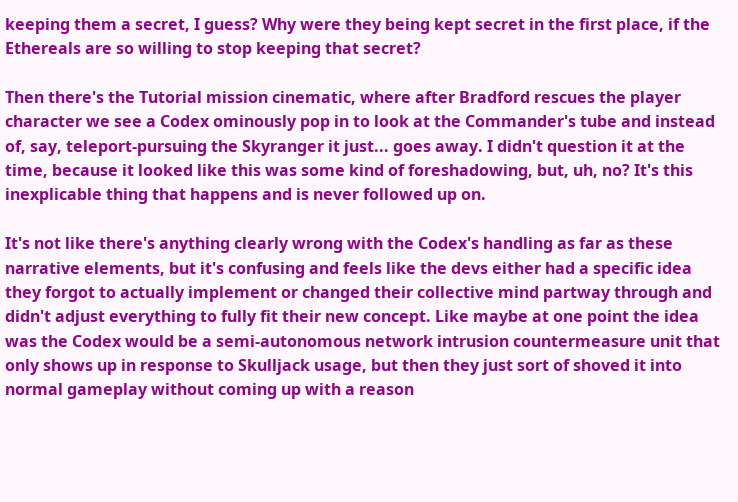keeping them a secret, I guess? Why were they being kept secret in the first place, if the Ethereals are so willing to stop keeping that secret?

Then there's the Tutorial mission cinematic, where after Bradford rescues the player character we see a Codex ominously pop in to look at the Commander's tube and instead of, say, teleport-pursuing the Skyranger it just... goes away. I didn't question it at the time, because it looked like this was some kind of foreshadowing, but, uh, no? It's this inexplicable thing that happens and is never followed up on.

It's not like there's anything clearly wrong with the Codex's handling as far as these narrative elements, but it's confusing and feels like the devs either had a specific idea they forgot to actually implement or changed their collective mind partway through and didn't adjust everything to fully fit their new concept. Like maybe at one point the idea was the Codex would be a semi-autonomous network intrusion countermeasure unit that only shows up in response to Skulljack usage, but then they just sort of shoved it into normal gameplay without coming up with a reason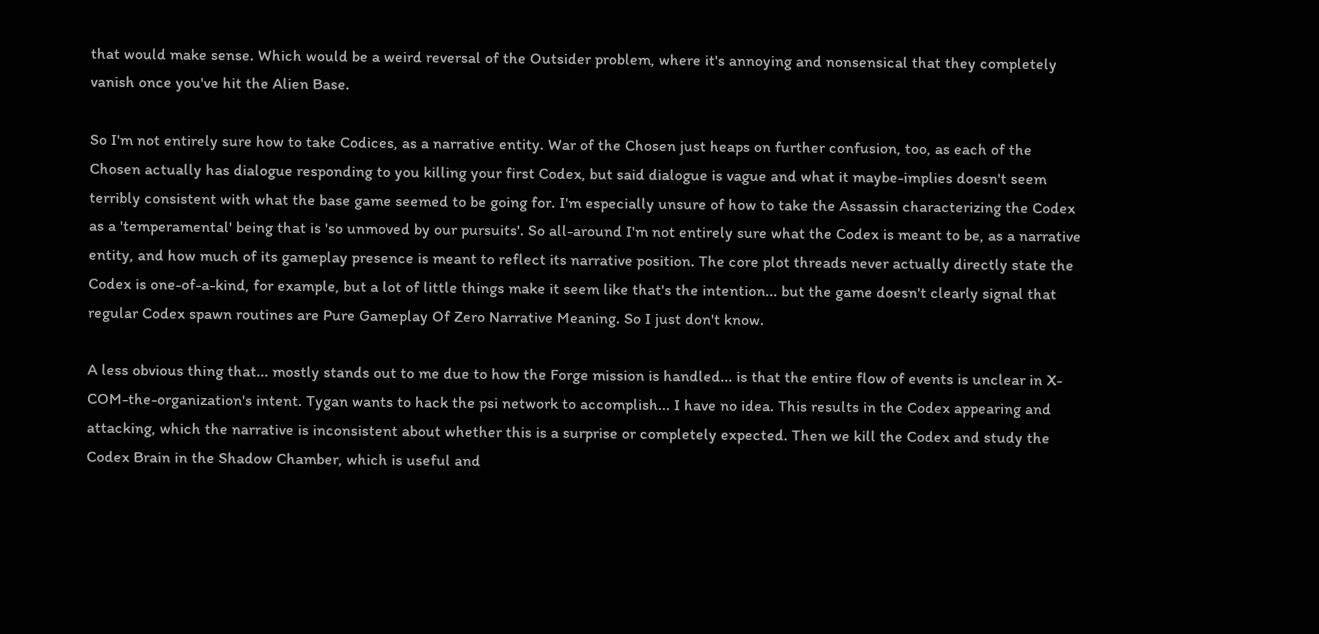that would make sense. Which would be a weird reversal of the Outsider problem, where it's annoying and nonsensical that they completely vanish once you've hit the Alien Base.

So I'm not entirely sure how to take Codices, as a narrative entity. War of the Chosen just heaps on further confusion, too, as each of the Chosen actually has dialogue responding to you killing your first Codex, but said dialogue is vague and what it maybe-implies doesn't seem terribly consistent with what the base game seemed to be going for. I'm especially unsure of how to take the Assassin characterizing the Codex as a 'temperamental' being that is 'so unmoved by our pursuits'. So all-around I'm not entirely sure what the Codex is meant to be, as a narrative entity, and how much of its gameplay presence is meant to reflect its narrative position. The core plot threads never actually directly state the Codex is one-of-a-kind, for example, but a lot of little things make it seem like that's the intention... but the game doesn't clearly signal that regular Codex spawn routines are Pure Gameplay Of Zero Narrative Meaning. So I just don't know.

A less obvious thing that... mostly stands out to me due to how the Forge mission is handled... is that the entire flow of events is unclear in X-COM-the-organization's intent. Tygan wants to hack the psi network to accomplish... I have no idea. This results in the Codex appearing and attacking, which the narrative is inconsistent about whether this is a surprise or completely expected. Then we kill the Codex and study the Codex Brain in the Shadow Chamber, which is useful and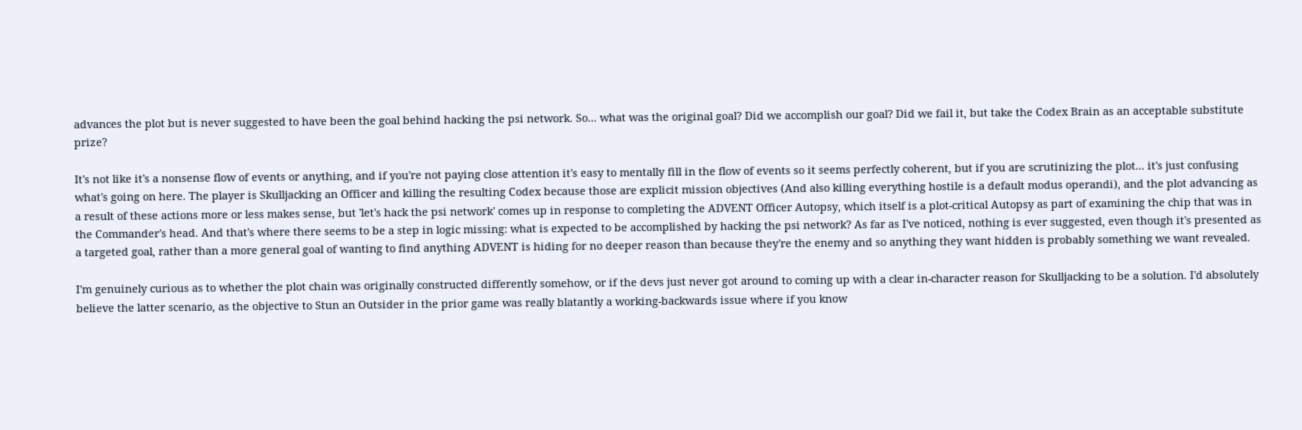advances the plot but is never suggested to have been the goal behind hacking the psi network. So... what was the original goal? Did we accomplish our goal? Did we fail it, but take the Codex Brain as an acceptable substitute prize?

It's not like it's a nonsense flow of events or anything, and if you're not paying close attention it's easy to mentally fill in the flow of events so it seems perfectly coherent, but if you are scrutinizing the plot... it's just confusing what's going on here. The player is Skulljacking an Officer and killing the resulting Codex because those are explicit mission objectives (And also killing everything hostile is a default modus operandi), and the plot advancing as a result of these actions more or less makes sense, but 'let's hack the psi network' comes up in response to completing the ADVENT Officer Autopsy, which itself is a plot-critical Autopsy as part of examining the chip that was in the Commander's head. And that's where there seems to be a step in logic missing: what is expected to be accomplished by hacking the psi network? As far as I've noticed, nothing is ever suggested, even though it's presented as a targeted goal, rather than a more general goal of wanting to find anything ADVENT is hiding for no deeper reason than because they're the enemy and so anything they want hidden is probably something we want revealed.

I'm genuinely curious as to whether the plot chain was originally constructed differently somehow, or if the devs just never got around to coming up with a clear in-character reason for Skulljacking to be a solution. I'd absolutely believe the latter scenario, as the objective to Stun an Outsider in the prior game was really blatantly a working-backwards issue where if you know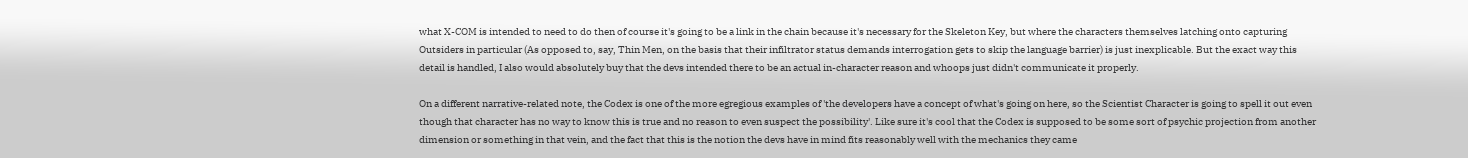what X-COM is intended to need to do then of course it's going to be a link in the chain because it's necessary for the Skeleton Key, but where the characters themselves latching onto capturing Outsiders in particular (As opposed to, say, Thin Men, on the basis that their infiltrator status demands interrogation gets to skip the language barrier) is just inexplicable. But the exact way this detail is handled, I also would absolutely buy that the devs intended there to be an actual in-character reason and whoops just didn't communicate it properly.

On a different narrative-related note, the Codex is one of the more egregious examples of 'the developers have a concept of what's going on here, so the Scientist Character is going to spell it out even though that character has no way to know this is true and no reason to even suspect the possibility'. Like sure it's cool that the Codex is supposed to be some sort of psychic projection from another dimension or something in that vein, and the fact that this is the notion the devs have in mind fits reasonably well with the mechanics they came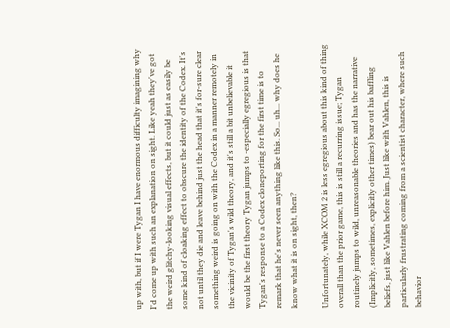up with, but if I were Tygan I have enormous difficulty imagining why I'd come up with such an explanation on sight. Like yeah they've got the weird glitchy-looking visual effects, but it could just as easily be some kind of cloaking effect to obscure the identity of the Codex. It's not until they die and leave behind just the head that it's for-sure clear something weird is going on with the Codex in a manner remotely in the vicinity of Tygan's wild theory, and it's still a bit unbelievable it would be the first theory Tygan jumps to -especially egregious is that Tygan's response to a Codex cloneporting for the first time is to remark that he's never seen anything like this. So... uh... why does he know what it is on sight, then?

Unfortunately, while XCOM 2 is less egregious about this kind of thing overall than the prior game, this is still a recurring issue; Tygan routinely jumps to wild, unreasonable theories and has the narrative (Implicitly, sometimes, explicitly other times) bear out his baffling beliefs, just like Vahlen before him. Just like with Vahlen, this is particularly frustrating coming from a scientist character, where such behavior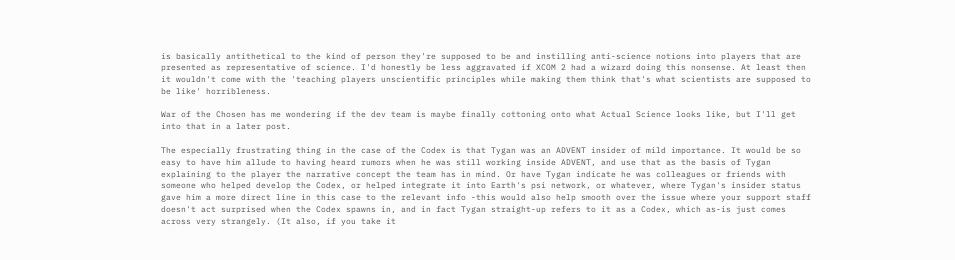is basically antithetical to the kind of person they're supposed to be and instilling anti-science notions into players that are presented as representative of science. I'd honestly be less aggravated if XCOM 2 had a wizard doing this nonsense. At least then it wouldn't come with the 'teaching players unscientific principles while making them think that's what scientists are supposed to be like' horribleness.

War of the Chosen has me wondering if the dev team is maybe finally cottoning onto what Actual Science looks like, but I'll get into that in a later post.

The especially frustrating thing in the case of the Codex is that Tygan was an ADVENT insider of mild importance. It would be so easy to have him allude to having heard rumors when he was still working inside ADVENT, and use that as the basis of Tygan explaining to the player the narrative concept the team has in mind. Or have Tygan indicate he was colleagues or friends with someone who helped develop the Codex, or helped integrate it into Earth's psi network, or whatever, where Tygan's insider status gave him a more direct line in this case to the relevant info -this would also help smooth over the issue where your support staff doesn't act surprised when the Codex spawns in, and in fact Tygan straight-up refers to it as a Codex, which as-is just comes across very strangely. (It also, if you take it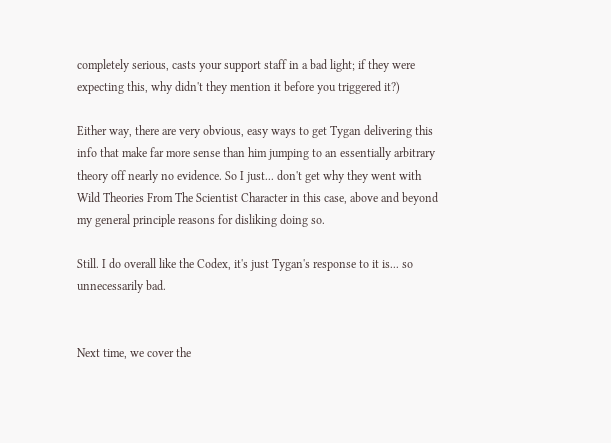completely serious, casts your support staff in a bad light; if they were expecting this, why didn't they mention it before you triggered it?)

Either way, there are very obvious, easy ways to get Tygan delivering this info that make far more sense than him jumping to an essentially arbitrary theory off nearly no evidence. So I just... don't get why they went with Wild Theories From The Scientist Character in this case, above and beyond my general principle reasons for disliking doing so.

Still. I do overall like the Codex, it's just Tygan's response to it is... so unnecessarily bad.


Next time, we cover the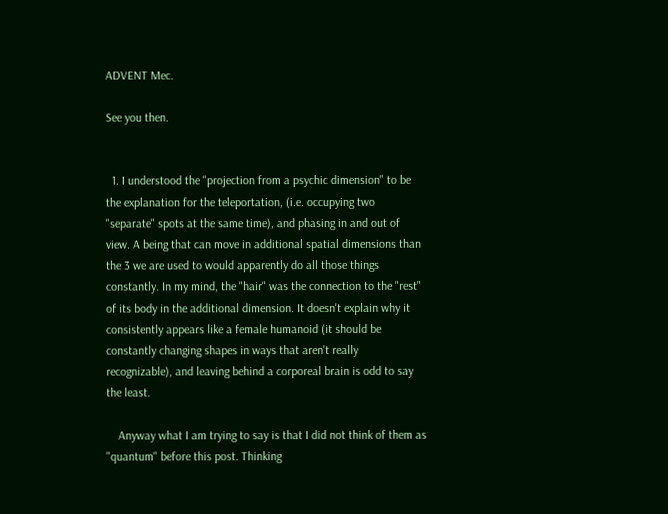ADVENT Mec.

See you then.


  1. I understood the "projection from a psychic dimension" to be the explanation for the teleportation, (i.e. occupying two "separate" spots at the same time), and phasing in and out of view. A being that can move in additional spatial dimensions than the 3 we are used to would apparently do all those things constantly. In my mind, the "hair" was the connection to the "rest" of its body in the additional dimension. It doesn't explain why it consistently appears like a female humanoid (it should be constantly changing shapes in ways that aren't really recognizable), and leaving behind a corporeal brain is odd to say the least.

    Anyway what I am trying to say is that I did not think of them as "quantum" before this post. Thinking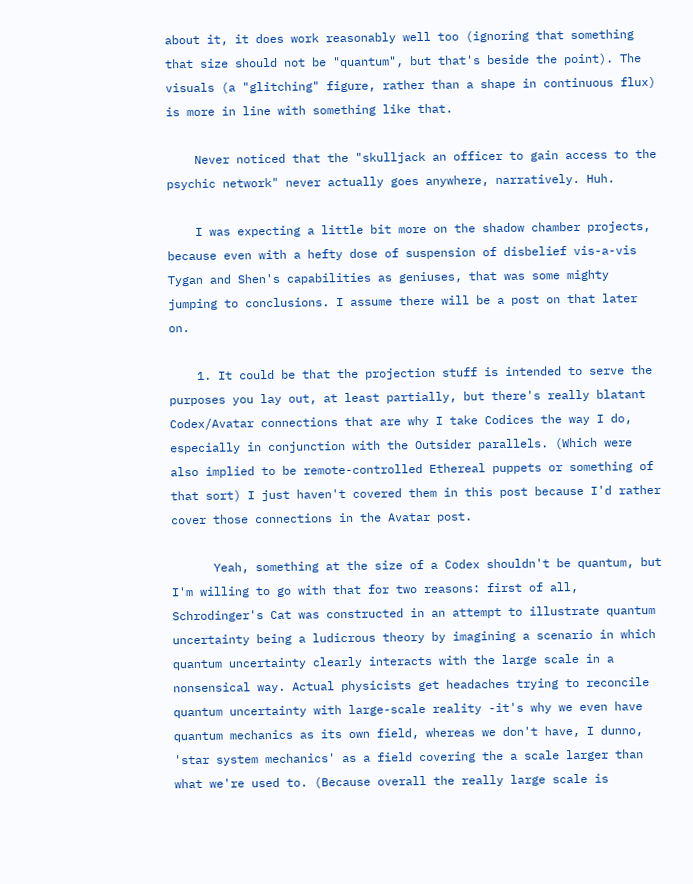about it, it does work reasonably well too (ignoring that something that size should not be "quantum", but that's beside the point). The visuals (a "glitching" figure, rather than a shape in continuous flux) is more in line with something like that.

    Never noticed that the "skulljack an officer to gain access to the psychic network" never actually goes anywhere, narratively. Huh.

    I was expecting a little bit more on the shadow chamber projects, because even with a hefty dose of suspension of disbelief vis-a-vis Tygan and Shen's capabilities as geniuses, that was some mighty jumping to conclusions. I assume there will be a post on that later on.

    1. It could be that the projection stuff is intended to serve the purposes you lay out, at least partially, but there's really blatant Codex/Avatar connections that are why I take Codices the way I do, especially in conjunction with the Outsider parallels. (Which were also implied to be remote-controlled Ethereal puppets or something of that sort) I just haven't covered them in this post because I'd rather cover those connections in the Avatar post.

      Yeah, something at the size of a Codex shouldn't be quantum, but I'm willing to go with that for two reasons: first of all, Schrodinger's Cat was constructed in an attempt to illustrate quantum uncertainty being a ludicrous theory by imagining a scenario in which quantum uncertainty clearly interacts with the large scale in a nonsensical way. Actual physicists get headaches trying to reconcile quantum uncertainty with large-scale reality -it's why we even have quantum mechanics as its own field, whereas we don't have, I dunno, 'star system mechanics' as a field covering the a scale larger than what we're used to. (Because overall the really large scale is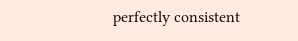perfectly consistent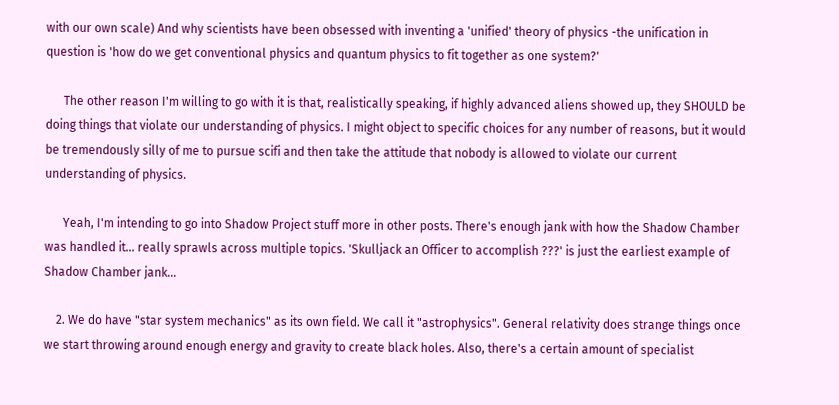with our own scale) And why scientists have been obsessed with inventing a 'unified' theory of physics -the unification in question is 'how do we get conventional physics and quantum physics to fit together as one system?'

      The other reason I'm willing to go with it is that, realistically speaking, if highly advanced aliens showed up, they SHOULD be doing things that violate our understanding of physics. I might object to specific choices for any number of reasons, but it would be tremendously silly of me to pursue scifi and then take the attitude that nobody is allowed to violate our current understanding of physics.

      Yeah, I'm intending to go into Shadow Project stuff more in other posts. There's enough jank with how the Shadow Chamber was handled it... really sprawls across multiple topics. 'Skulljack an Officer to accomplish ???' is just the earliest example of Shadow Chamber jank...

    2. We do have "star system mechanics" as its own field. We call it "astrophysics". General relativity does strange things once we start throwing around enough energy and gravity to create black holes. Also, there's a certain amount of specialist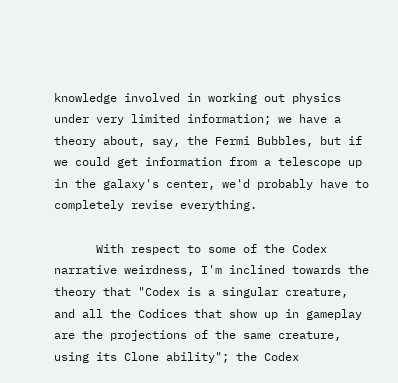knowledge involved in working out physics under very limited information; we have a theory about, say, the Fermi Bubbles, but if we could get information from a telescope up in the galaxy's center, we'd probably have to completely revise everything.

      With respect to some of the Codex narrative weirdness, I'm inclined towards the theory that "Codex is a singular creature, and all the Codices that show up in gameplay are the projections of the same creature, using its Clone ability"; the Codex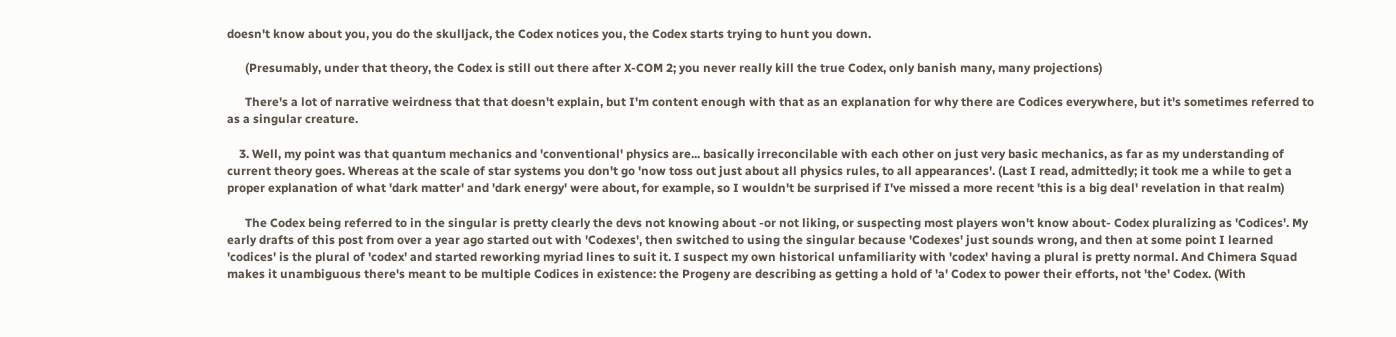doesn't know about you, you do the skulljack, the Codex notices you, the Codex starts trying to hunt you down.

      (Presumably, under that theory, the Codex is still out there after X-COM 2; you never really kill the true Codex, only banish many, many projections)

      There's a lot of narrative weirdness that that doesn't explain, but I'm content enough with that as an explanation for why there are Codices everywhere, but it's sometimes referred to as a singular creature.

    3. Well, my point was that quantum mechanics and 'conventional' physics are... basically irreconcilable with each other on just very basic mechanics, as far as my understanding of current theory goes. Whereas at the scale of star systems you don't go 'now toss out just about all physics rules, to all appearances'. (Last I read, admittedly; it took me a while to get a proper explanation of what 'dark matter' and 'dark energy' were about, for example, so I wouldn't be surprised if I've missed a more recent 'this is a big deal' revelation in that realm)

      The Codex being referred to in the singular is pretty clearly the devs not knowing about -or not liking, or suspecting most players won't know about- Codex pluralizing as 'Codices'. My early drafts of this post from over a year ago started out with 'Codexes', then switched to using the singular because 'Codexes' just sounds wrong, and then at some point I learned 'codices' is the plural of 'codex' and started reworking myriad lines to suit it. I suspect my own historical unfamiliarity with 'codex' having a plural is pretty normal. And Chimera Squad makes it unambiguous there's meant to be multiple Codices in existence: the Progeny are describing as getting a hold of 'a' Codex to power their efforts, not 'the' Codex. (With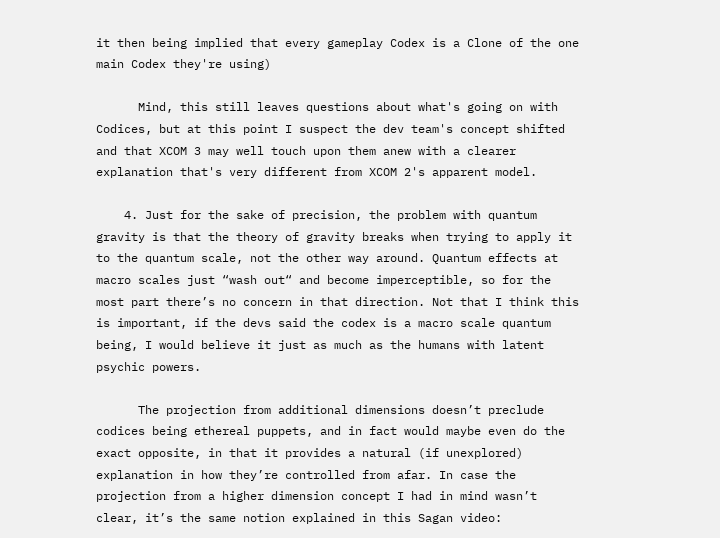it then being implied that every gameplay Codex is a Clone of the one main Codex they're using)

      Mind, this still leaves questions about what's going on with Codices, but at this point I suspect the dev team's concept shifted and that XCOM 3 may well touch upon them anew with a clearer explanation that's very different from XCOM 2's apparent model.

    4. Just for the sake of precision, the problem with quantum gravity is that the theory of gravity breaks when trying to apply it to the quantum scale, not the other way around. Quantum effects at macro scales just “wash out“ and become imperceptible, so for the most part there’s no concern in that direction. Not that I think this is important, if the devs said the codex is a macro scale quantum being, I would believe it just as much as the humans with latent psychic powers.

      The projection from additional dimensions doesn’t preclude codices being ethereal puppets, and in fact would maybe even do the exact opposite, in that it provides a natural (if unexplored) explanation in how they’re controlled from afar. In case the projection from a higher dimension concept I had in mind wasn’t clear, it’s the same notion explained in this Sagan video: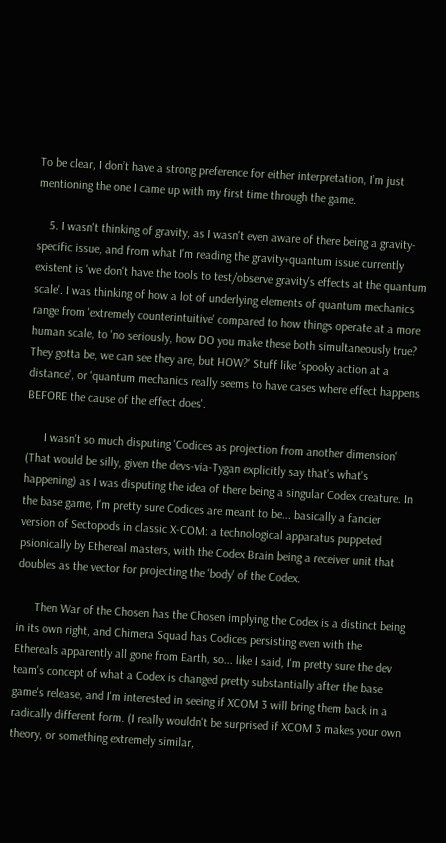To be clear, I don’t have a strong preference for either interpretation, I’m just mentioning the one I came up with my first time through the game.

    5. I wasn't thinking of gravity, as I wasn't even aware of there being a gravity-specific issue, and from what I'm reading the gravity+quantum issue currently existent is 'we don't have the tools to test/observe gravity's effects at the quantum scale'. I was thinking of how a lot of underlying elements of quantum mechanics range from 'extremely counterintuitive' compared to how things operate at a more human scale, to 'no seriously, how DO you make these both simultaneously true? They gotta be, we can see they are, but HOW?' Stuff like 'spooky action at a distance', or 'quantum mechanics really seems to have cases where effect happens BEFORE the cause of the effect does'.

      I wasn't so much disputing 'Codices as projection from another dimension' (That would be silly, given the devs-via-Tygan explicitly say that's what's happening) as I was disputing the idea of there being a singular Codex creature. In the base game, I'm pretty sure Codices are meant to be... basically a fancier version of Sectopods in classic X-COM: a technological apparatus puppeted psionically by Ethereal masters, with the Codex Brain being a receiver unit that doubles as the vector for projecting the 'body' of the Codex.

      Then War of the Chosen has the Chosen implying the Codex is a distinct being in its own right, and Chimera Squad has Codices persisting even with the Ethereals apparently all gone from Earth, so... like I said, I'm pretty sure the dev team's concept of what a Codex is changed pretty substantially after the base game's release, and I'm interested in seeing if XCOM 3 will bring them back in a radically different form. (I really wouldn't be surprised if XCOM 3 makes your own theory, or something extremely similar,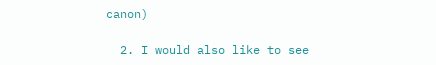canon)

  2. I would also like to see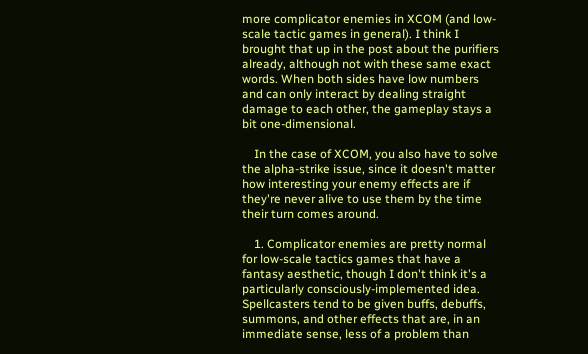more complicator enemies in XCOM (and low-scale tactic games in general). I think I brought that up in the post about the purifiers already, although not with these same exact words. When both sides have low numbers and can only interact by dealing straight damage to each other, the gameplay stays a bit one-dimensional.

    In the case of XCOM, you also have to solve the alpha-strike issue, since it doesn't matter how interesting your enemy effects are if they're never alive to use them by the time their turn comes around.

    1. Complicator enemies are pretty normal for low-scale tactics games that have a fantasy aesthetic, though I don't think it's a particularly consciously-implemented idea. Spellcasters tend to be given buffs, debuffs, summons, and other effects that are, in an immediate sense, less of a problem than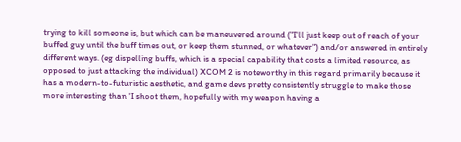trying to kill someone is, but which can be maneuvered around ("I'll just keep out of reach of your buffed guy until the buff times out, or keep them stunned, or whatever") and/or answered in entirely different ways. (eg dispelling buffs, which is a special capability that costs a limited resource, as opposed to just attacking the individual) XCOM 2 is noteworthy in this regard primarily because it has a modern-to-futuristic aesthetic, and game devs pretty consistently struggle to make those more interesting than 'I shoot them, hopefully with my weapon having a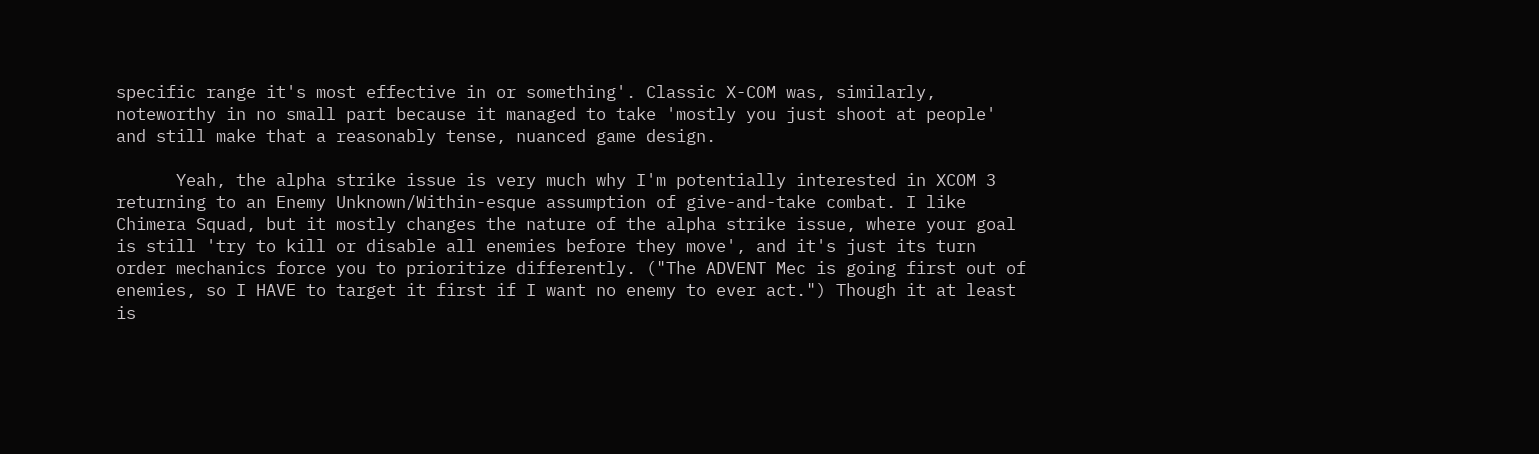specific range it's most effective in or something'. Classic X-COM was, similarly, noteworthy in no small part because it managed to take 'mostly you just shoot at people' and still make that a reasonably tense, nuanced game design.

      Yeah, the alpha strike issue is very much why I'm potentially interested in XCOM 3 returning to an Enemy Unknown/Within-esque assumption of give-and-take combat. I like Chimera Squad, but it mostly changes the nature of the alpha strike issue, where your goal is still 'try to kill or disable all enemies before they move', and it's just its turn order mechanics force you to prioritize differently. ("The ADVENT Mec is going first out of enemies, so I HAVE to target it first if I want no enemy to ever act.") Though it at least is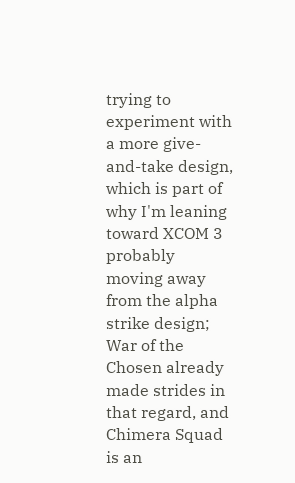trying to experiment with a more give-and-take design, which is part of why I'm leaning toward XCOM 3 probably moving away from the alpha strike design; War of the Chosen already made strides in that regard, and Chimera Squad is an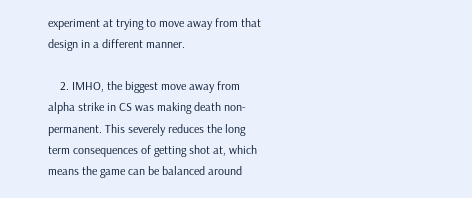experiment at trying to move away from that design in a different manner.

    2. IMHO, the biggest move away from alpha strike in CS was making death non-permanent. This severely reduces the long term consequences of getting shot at, which means the game can be balanced around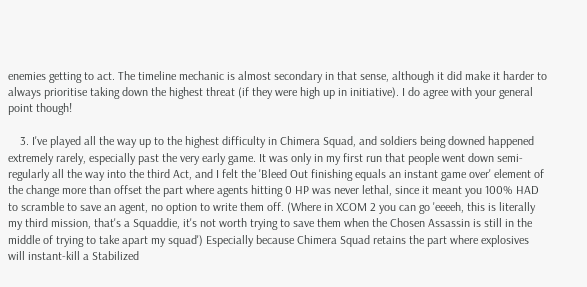enemies getting to act. The timeline mechanic is almost secondary in that sense, although it did make it harder to always prioritise taking down the highest threat (if they were high up in initiative). I do agree with your general point though!

    3. I've played all the way up to the highest difficulty in Chimera Squad, and soldiers being downed happened extremely rarely, especially past the very early game. It was only in my first run that people went down semi-regularly all the way into the third Act, and I felt the 'Bleed Out finishing equals an instant game over' element of the change more than offset the part where agents hitting 0 HP was never lethal, since it meant you 100% HAD to scramble to save an agent, no option to write them off. (Where in XCOM 2 you can go 'eeeeh, this is literally my third mission, that's a Squaddie, it's not worth trying to save them when the Chosen Assassin is still in the middle of trying to take apart my squad') Especially because Chimera Squad retains the part where explosives will instant-kill a Stabilized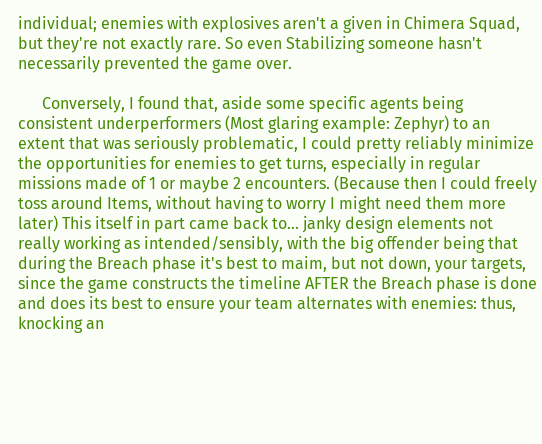individual; enemies with explosives aren't a given in Chimera Squad, but they're not exactly rare. So even Stabilizing someone hasn't necessarily prevented the game over.

      Conversely, I found that, aside some specific agents being consistent underperformers (Most glaring example: Zephyr) to an extent that was seriously problematic, I could pretty reliably minimize the opportunities for enemies to get turns, especially in regular missions made of 1 or maybe 2 encounters. (Because then I could freely toss around Items, without having to worry I might need them more later) This itself in part came back to... janky design elements not really working as intended/sensibly, with the big offender being that during the Breach phase it's best to maim, but not down, your targets, since the game constructs the timeline AFTER the Breach phase is done and does its best to ensure your team alternates with enemies: thus, knocking an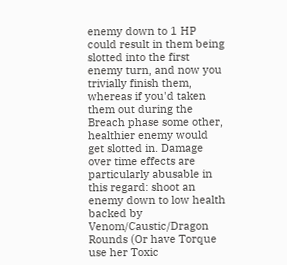enemy down to 1 HP could result in them being slotted into the first enemy turn, and now you trivially finish them, whereas if you'd taken them out during the Breach phase some other, healthier enemy would get slotted in. Damage over time effects are particularly abusable in this regard: shoot an enemy down to low health backed by Venom/Caustic/Dragon Rounds (Or have Torque use her Toxic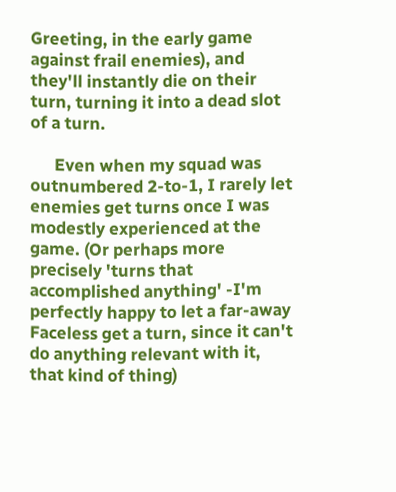Greeting, in the early game against frail enemies), and they'll instantly die on their turn, turning it into a dead slot of a turn.

      Even when my squad was outnumbered 2-to-1, I rarely let enemies get turns once I was modestly experienced at the game. (Or perhaps more precisely 'turns that accomplished anything' -I'm perfectly happy to let a far-away Faceless get a turn, since it can't do anything relevant with it, that kind of thing)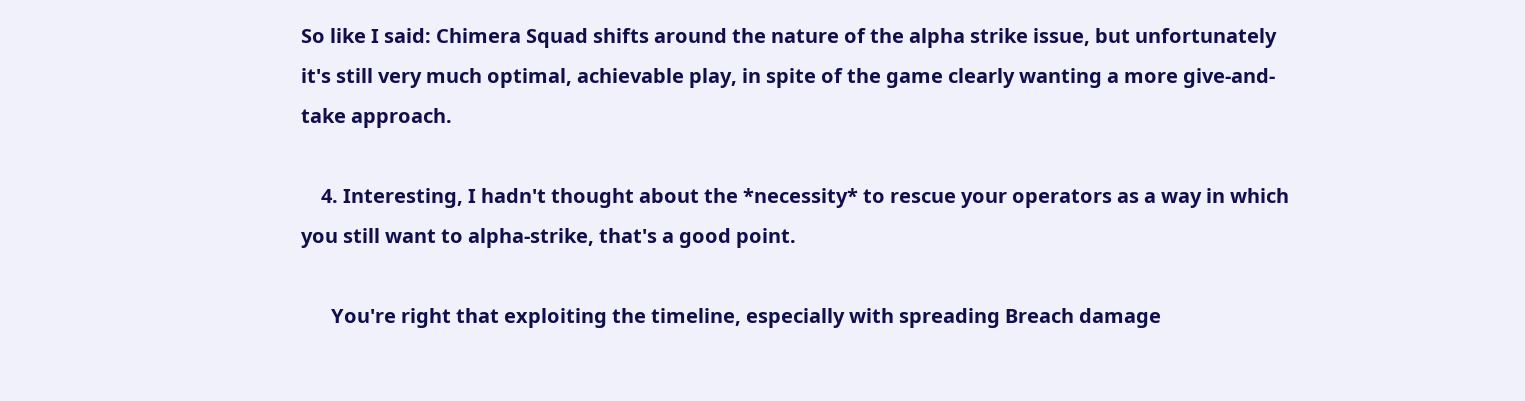So like I said: Chimera Squad shifts around the nature of the alpha strike issue, but unfortunately it's still very much optimal, achievable play, in spite of the game clearly wanting a more give-and-take approach.

    4. Interesting, I hadn't thought about the *necessity* to rescue your operators as a way in which you still want to alpha-strike, that's a good point.

      You're right that exploiting the timeline, especially with spreading Breach damage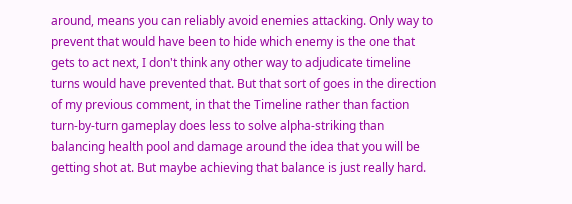around, means you can reliably avoid enemies attacking. Only way to prevent that would have been to hide which enemy is the one that gets to act next, I don't think any other way to adjudicate timeline turns would have prevented that. But that sort of goes in the direction of my previous comment, in that the Timeline rather than faction turn-by-turn gameplay does less to solve alpha-striking than balancing health pool and damage around the idea that you will be getting shot at. But maybe achieving that balance is just really hard.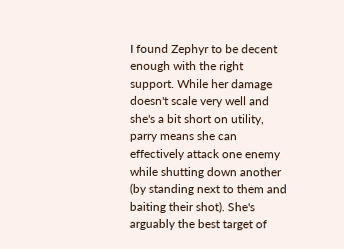I found Zephyr to be decent enough with the right support. While her damage doesn't scale very well and she's a bit short on utility, parry means she can effectively attack one enemy while shutting down another (by standing next to them and baiting their shot). She's arguably the best target of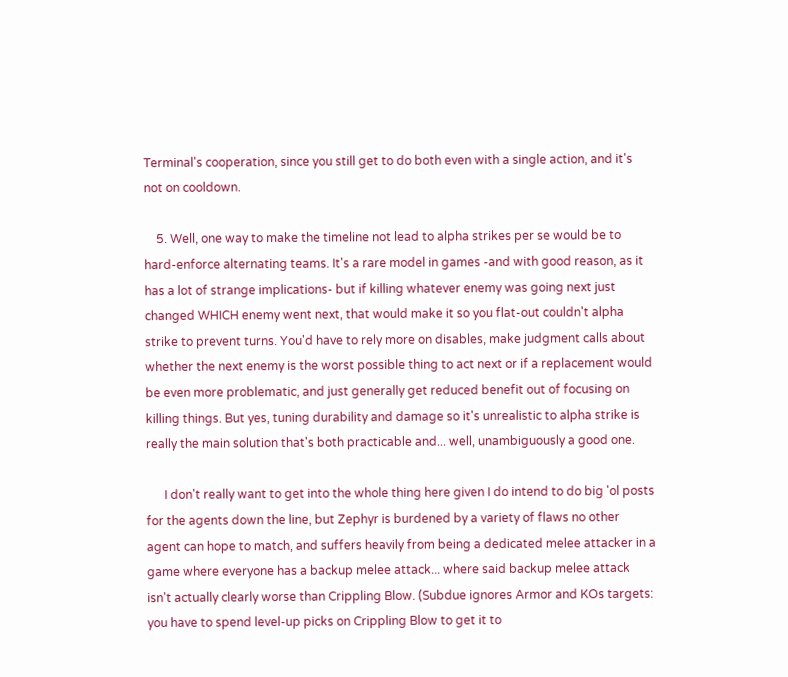Terminal's cooperation, since you still get to do both even with a single action, and it's not on cooldown.

    5. Well, one way to make the timeline not lead to alpha strikes per se would be to hard-enforce alternating teams. It's a rare model in games -and with good reason, as it has a lot of strange implications- but if killing whatever enemy was going next just changed WHICH enemy went next, that would make it so you flat-out couldn't alpha strike to prevent turns. You'd have to rely more on disables, make judgment calls about whether the next enemy is the worst possible thing to act next or if a replacement would be even more problematic, and just generally get reduced benefit out of focusing on killing things. But yes, tuning durability and damage so it's unrealistic to alpha strike is really the main solution that's both practicable and... well, unambiguously a good one.

      I don't really want to get into the whole thing here given I do intend to do big 'ol posts for the agents down the line, but Zephyr is burdened by a variety of flaws no other agent can hope to match, and suffers heavily from being a dedicated melee attacker in a game where everyone has a backup melee attack... where said backup melee attack isn't actually clearly worse than Crippling Blow. (Subdue ignores Armor and KOs targets: you have to spend level-up picks on Crippling Blow to get it to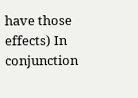have those effects) In conjunction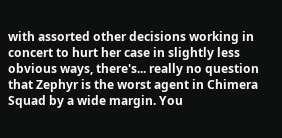with assorted other decisions working in concert to hurt her case in slightly less obvious ways, there's... really no question that Zephyr is the worst agent in Chimera Squad by a wide margin. You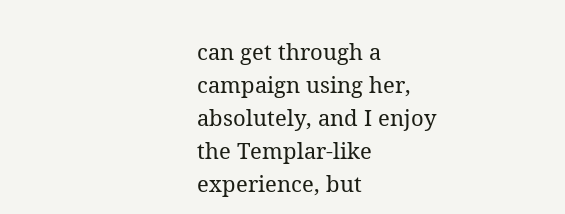can get through a campaign using her, absolutely, and I enjoy the Templar-like experience, but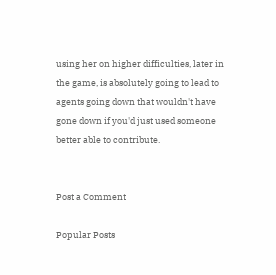using her on higher difficulties, later in the game, is absolutely going to lead to agents going down that wouldn't have gone down if you'd just used someone better able to contribute.


Post a Comment

Popular Posts